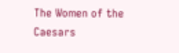The Women of the Caesars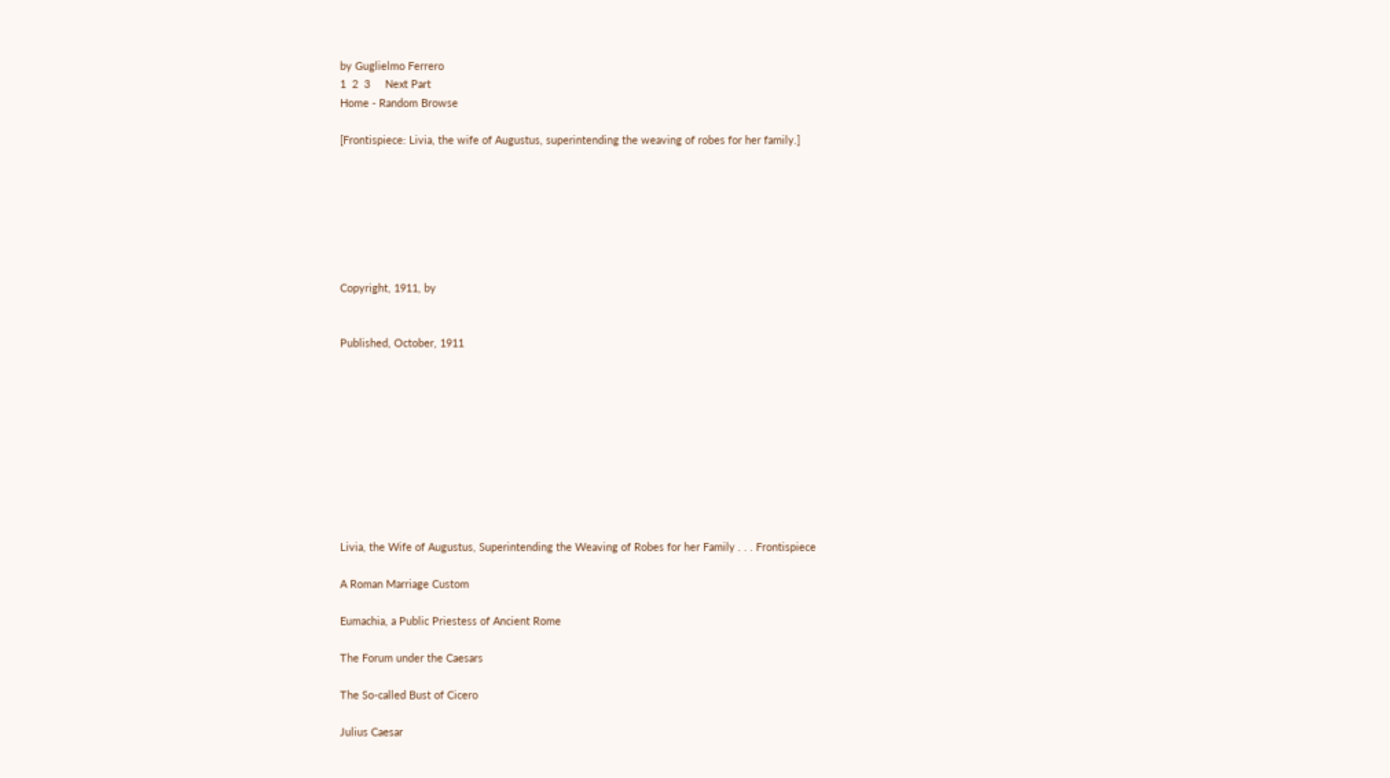by Guglielmo Ferrero
1  2  3     Next Part
Home - Random Browse

[Frontispiece: Livia, the wife of Augustus, superintending the weaving of robes for her family.]







Copyright, 1911, by


Published, October, 1911










Livia, the Wife of Augustus, Superintending the Weaving of Robes for her Family . . . Frontispiece

A Roman Marriage Custom

Eumachia, a Public Priestess of Ancient Rome

The Forum under the Caesars

The So-called Bust of Cicero

Julius Caesar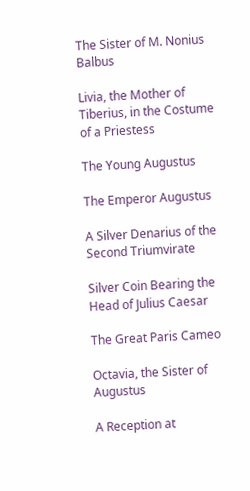The Sister of M. Nonius Balbus

Livia, the Mother of Tiberius, in the Costume of a Priestess

The Young Augustus

The Emperor Augustus

A Silver Denarius of the Second Triumvirate

Silver Coin Bearing the Head of Julius Caesar

The Great Paris Cameo

Octavia, the Sister of Augustus

A Reception at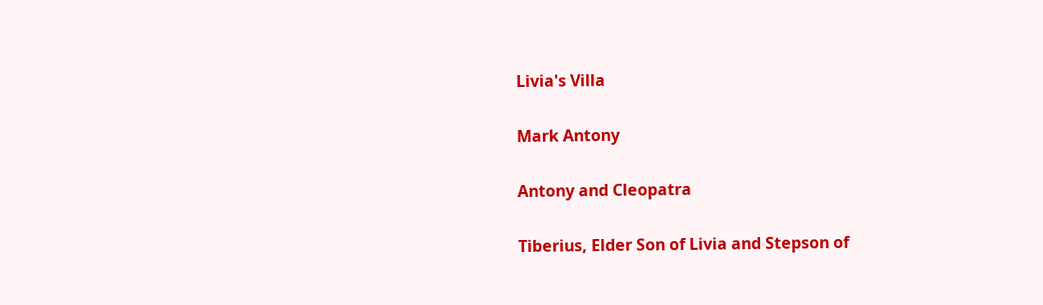Livia's Villa

Mark Antony

Antony and Cleopatra

Tiberius, Elder Son of Livia and Stepson of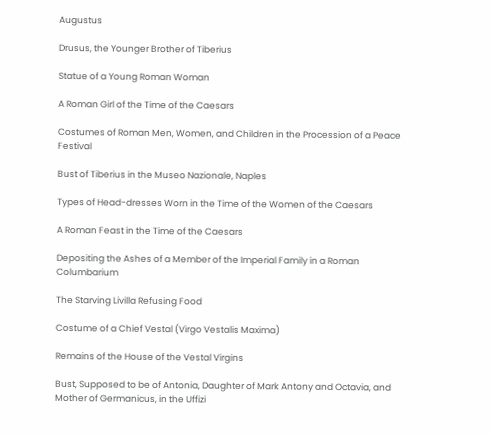Augustus

Drusus, the Younger Brother of Tiberius

Statue of a Young Roman Woman

A Roman Girl of the Time of the Caesars

Costumes of Roman Men, Women, and Children in the Procession of a Peace Festival

Bust of Tiberius in the Museo Nazionale, Naples

Types of Head-dresses Worn in the Time of the Women of the Caesars

A Roman Feast in the Time of the Caesars

Depositing the Ashes of a Member of the Imperial Family in a Roman Columbarium

The Starving Livilla Refusing Food

Costume of a Chief Vestal (Virgo Vestalis Maxima)

Remains of the House of the Vestal Virgins

Bust, Supposed to be of Antonia, Daughter of Mark Antony and Octavia, and Mother of Germanicus, in the Uffizi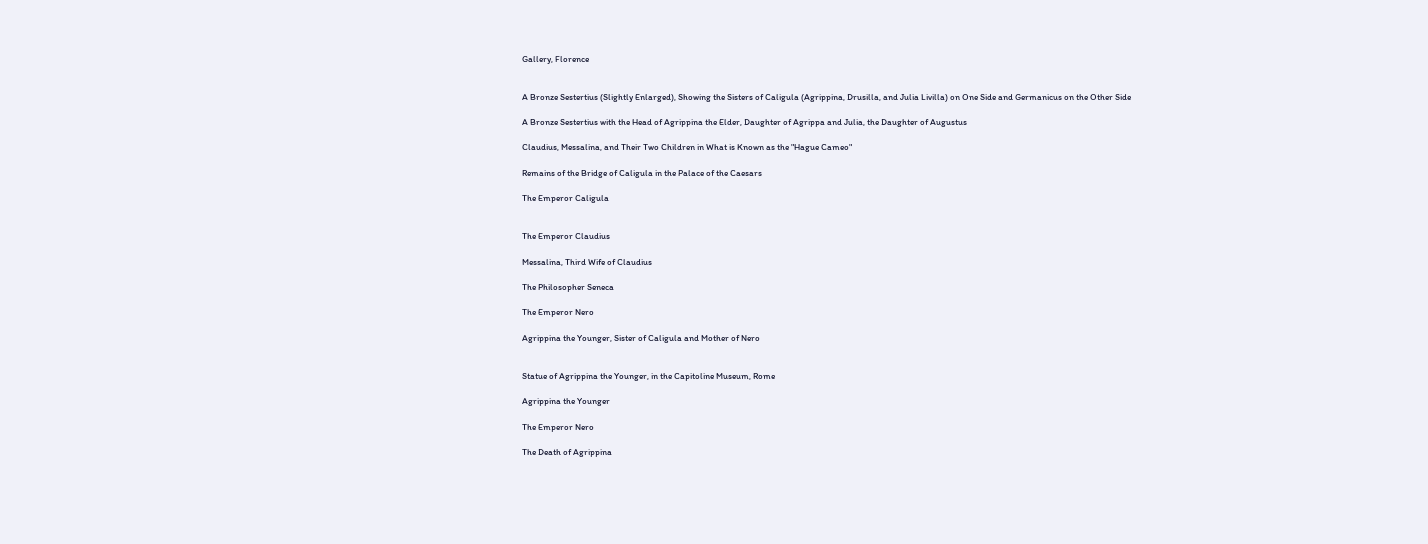Gallery, Florence


A Bronze Sestertius (Slightly Enlarged), Showing the Sisters of Caligula (Agrippina, Drusilla, and Julia Livilla) on One Side and Germanicus on the Other Side

A Bronze Sestertius with the Head of Agrippina the Elder, Daughter of Agrippa and Julia, the Daughter of Augustus

Claudius, Messalina, and Their Two Children in What is Known as the "Hague Cameo"

Remains of the Bridge of Caligula in the Palace of the Caesars

The Emperor Caligula


The Emperor Claudius

Messalina, Third Wife of Claudius

The Philosopher Seneca

The Emperor Nero

Agrippina the Younger, Sister of Caligula and Mother of Nero


Statue of Agrippina the Younger, in the Capitoline Museum, Rome

Agrippina the Younger

The Emperor Nero

The Death of Agrippina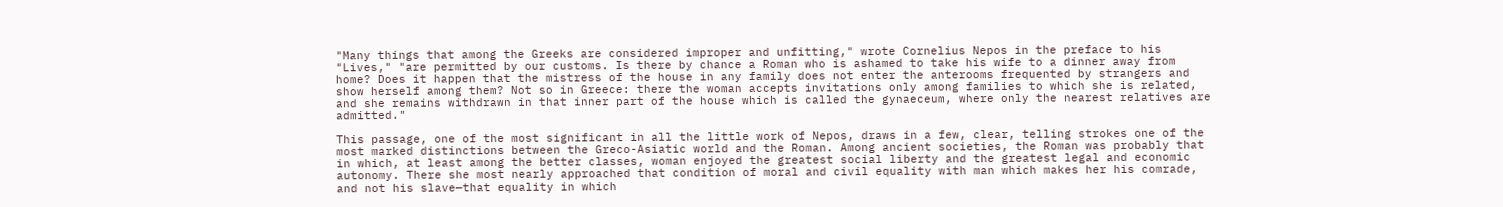"Many things that among the Greeks are considered improper and unfitting," wrote Cornelius Nepos in the preface to his "Lives," "are permitted by our customs. Is there by chance a Roman who is ashamed to take his wife to a dinner away from home? Does it happen that the mistress of the house in any family does not enter the anterooms frequented by strangers and show herself among them? Not so in Greece: there the woman accepts invitations only among families to which she is related, and she remains withdrawn in that inner part of the house which is called the gynaeceum, where only the nearest relatives are admitted."

This passage, one of the most significant in all the little work of Nepos, draws in a few, clear, telling strokes one of the most marked distinctions between the Greco-Asiatic world and the Roman. Among ancient societies, the Roman was probably that in which, at least among the better classes, woman enjoyed the greatest social liberty and the greatest legal and economic autonomy. There she most nearly approached that condition of moral and civil equality with man which makes her his comrade, and not his slave—that equality in which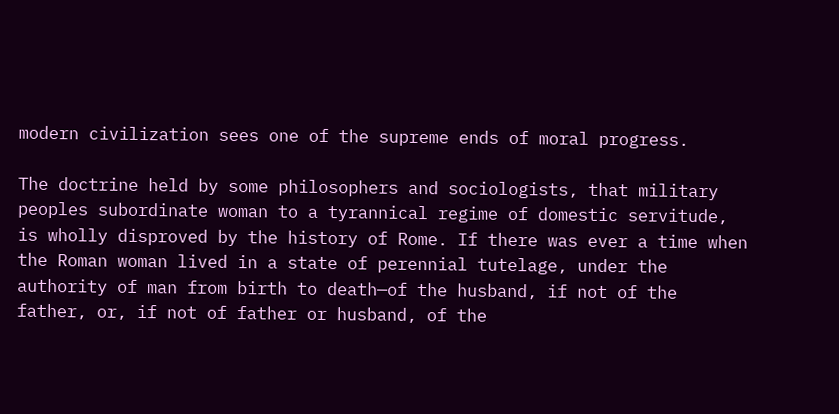modern civilization sees one of the supreme ends of moral progress.

The doctrine held by some philosophers and sociologists, that military peoples subordinate woman to a tyrannical regime of domestic servitude, is wholly disproved by the history of Rome. If there was ever a time when the Roman woman lived in a state of perennial tutelage, under the authority of man from birth to death—of the husband, if not of the father, or, if not of father or husband, of the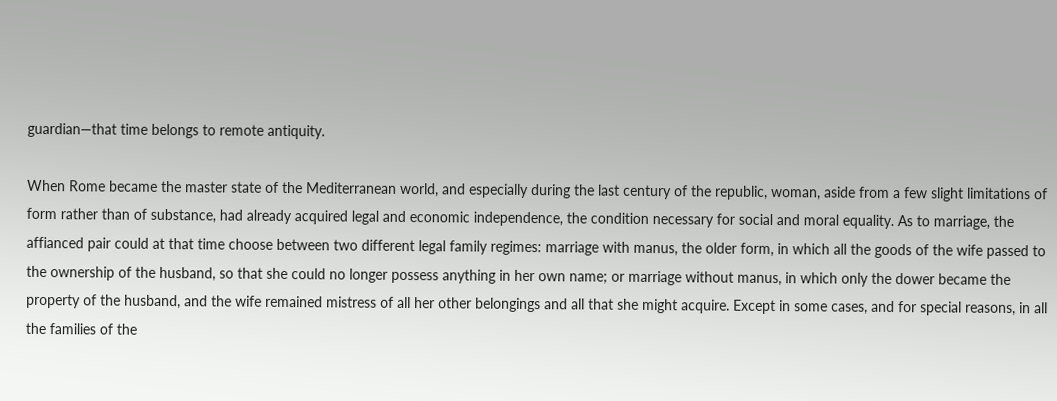guardian—that time belongs to remote antiquity.

When Rome became the master state of the Mediterranean world, and especially during the last century of the republic, woman, aside from a few slight limitations of form rather than of substance, had already acquired legal and economic independence, the condition necessary for social and moral equality. As to marriage, the affianced pair could at that time choose between two different legal family regimes: marriage with manus, the older form, in which all the goods of the wife passed to the ownership of the husband, so that she could no longer possess anything in her own name; or marriage without manus, in which only the dower became the property of the husband, and the wife remained mistress of all her other belongings and all that she might acquire. Except in some cases, and for special reasons, in all the families of the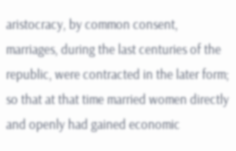aristocracy, by common consent, marriages, during the last centuries of the republic, were contracted in the later form; so that at that time married women directly and openly had gained economic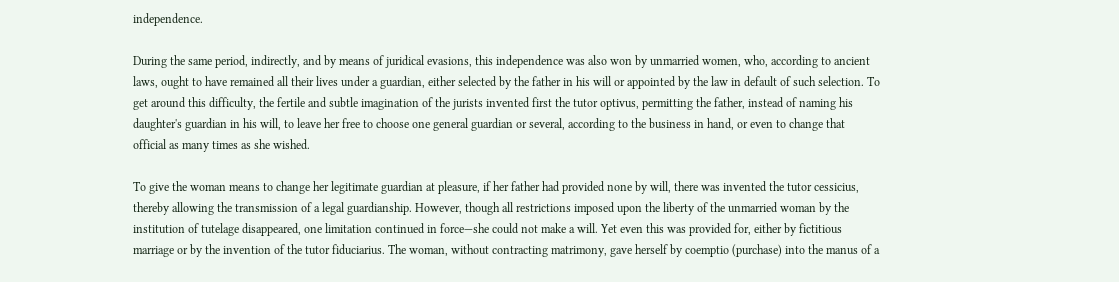independence.

During the same period, indirectly, and by means of juridical evasions, this independence was also won by unmarried women, who, according to ancient laws, ought to have remained all their lives under a guardian, either selected by the father in his will or appointed by the law in default of such selection. To get around this difficulty, the fertile and subtle imagination of the jurists invented first the tutor optivus, permitting the father, instead of naming his daughter's guardian in his will, to leave her free to choose one general guardian or several, according to the business in hand, or even to change that official as many times as she wished.

To give the woman means to change her legitimate guardian at pleasure, if her father had provided none by will, there was invented the tutor cessicius, thereby allowing the transmission of a legal guardianship. However, though all restrictions imposed upon the liberty of the unmarried woman by the institution of tutelage disappeared, one limitation continued in force—she could not make a will. Yet even this was provided for, either by fictitious marriage or by the invention of the tutor fiduciarius. The woman, without contracting matrimony, gave herself by coemptio (purchase) into the manus of a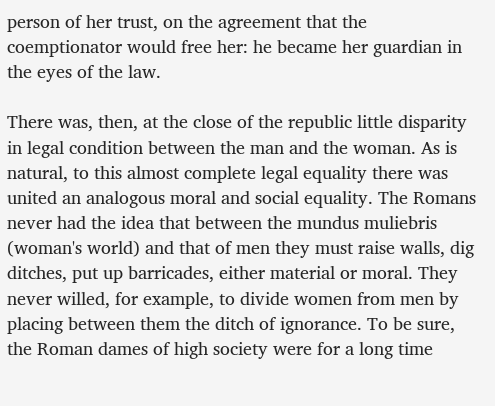person of her trust, on the agreement that the coemptionator would free her: he became her guardian in the eyes of the law.

There was, then, at the close of the republic little disparity in legal condition between the man and the woman. As is natural, to this almost complete legal equality there was united an analogous moral and social equality. The Romans never had the idea that between the mundus muliebris (woman's world) and that of men they must raise walls, dig ditches, put up barricades, either material or moral. They never willed, for example, to divide women from men by placing between them the ditch of ignorance. To be sure, the Roman dames of high society were for a long time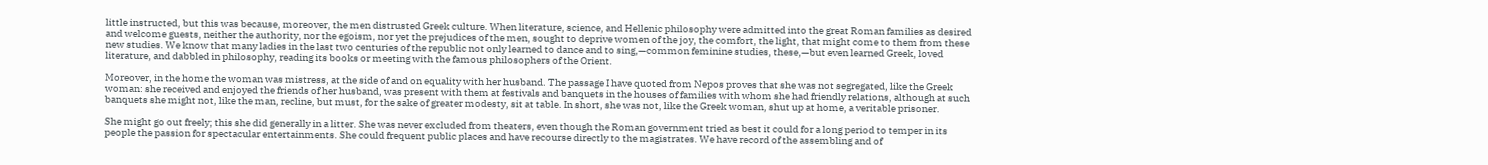little instructed, but this was because, moreover, the men distrusted Greek culture. When literature, science, and Hellenic philosophy were admitted into the great Roman families as desired and welcome guests, neither the authority, nor the egoism, nor yet the prejudices of the men, sought to deprive women of the joy, the comfort, the light, that might come to them from these new studies. We know that many ladies in the last two centuries of the republic not only learned to dance and to sing,—common feminine studies, these,—but even learned Greek, loved literature, and dabbled in philosophy, reading its books or meeting with the famous philosophers of the Orient.

Moreover, in the home the woman was mistress, at the side of and on equality with her husband. The passage I have quoted from Nepos proves that she was not segregated, like the Greek woman: she received and enjoyed the friends of her husband, was present with them at festivals and banquets in the houses of families with whom she had friendly relations, although at such banquets she might not, like the man, recline, but must, for the sake of greater modesty, sit at table. In short, she was not, like the Greek woman, shut up at home, a veritable prisoner.

She might go out freely; this she did generally in a litter. She was never excluded from theaters, even though the Roman government tried as best it could for a long period to temper in its people the passion for spectacular entertainments. She could frequent public places and have recourse directly to the magistrates. We have record of the assembling and of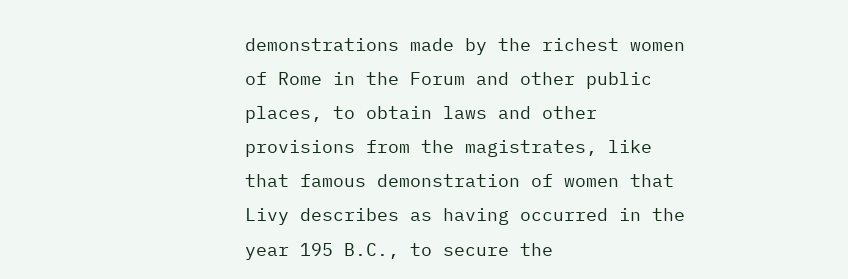demonstrations made by the richest women of Rome in the Forum and other public places, to obtain laws and other provisions from the magistrates, like that famous demonstration of women that Livy describes as having occurred in the year 195 B.C., to secure the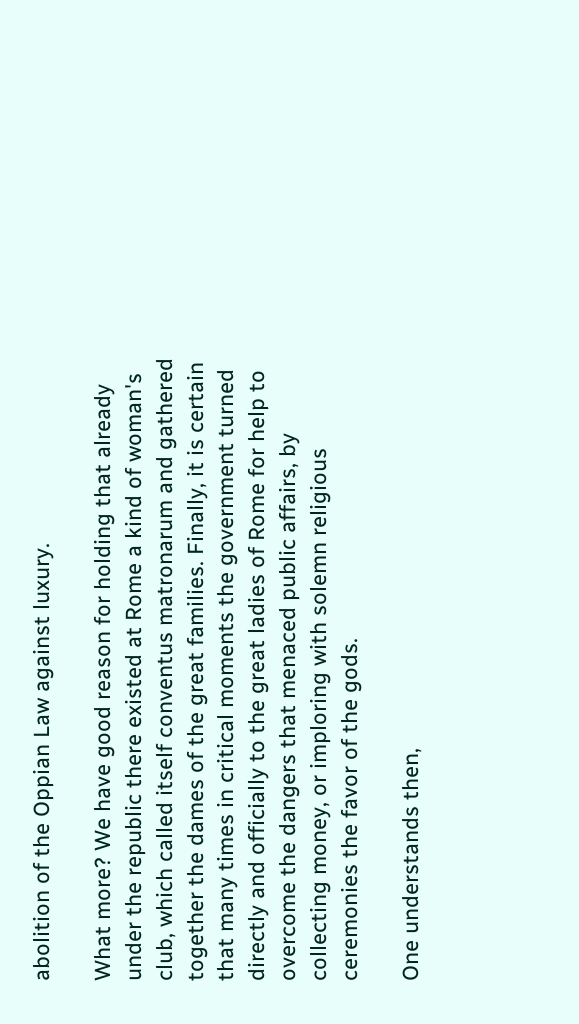abolition of the Oppian Law against luxury.

What more? We have good reason for holding that already under the republic there existed at Rome a kind of woman's club, which called itself conventus matronarum and gathered together the dames of the great families. Finally, it is certain that many times in critical moments the government turned directly and officially to the great ladies of Rome for help to overcome the dangers that menaced public affairs, by collecting money, or imploring with solemn religious ceremonies the favor of the gods.

One understands then,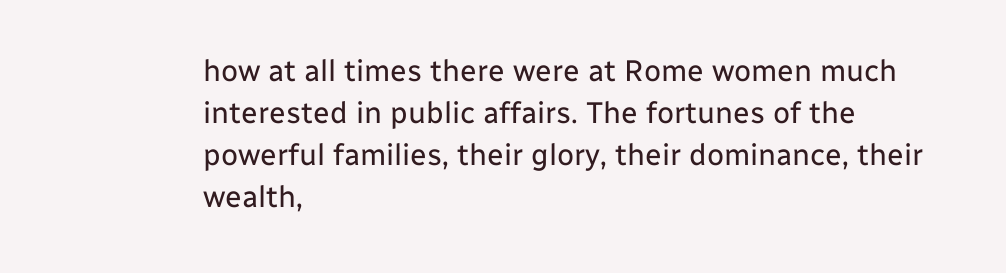how at all times there were at Rome women much interested in public affairs. The fortunes of the powerful families, their glory, their dominance, their wealth,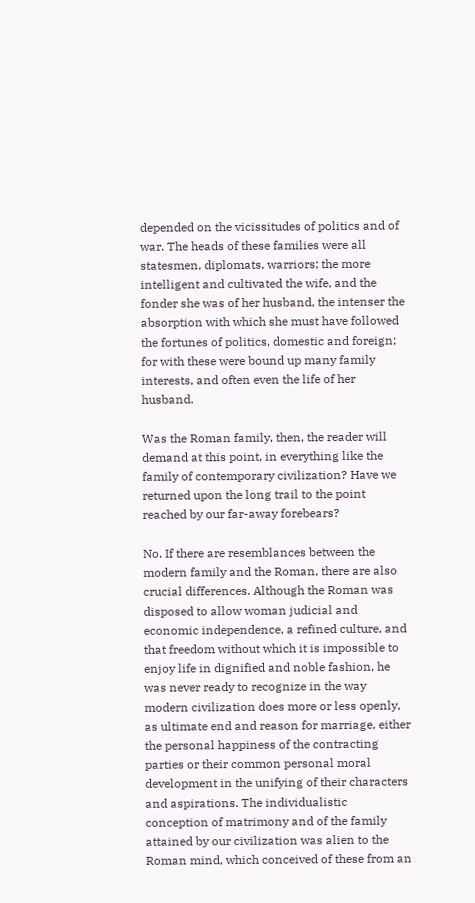depended on the vicissitudes of politics and of war. The heads of these families were all statesmen, diplomats, warriors; the more intelligent and cultivated the wife, and the fonder she was of her husband, the intenser the absorption with which she must have followed the fortunes of politics, domestic and foreign; for with these were bound up many family interests, and often even the life of her husband.

Was the Roman family, then, the reader will demand at this point, in everything like the family of contemporary civilization? Have we returned upon the long trail to the point reached by our far-away forebears?

No. If there are resemblances between the modern family and the Roman, there are also crucial differences. Although the Roman was disposed to allow woman judicial and economic independence, a refined culture, and that freedom without which it is impossible to enjoy life in dignified and noble fashion, he was never ready to recognize in the way modern civilization does more or less openly, as ultimate end and reason for marriage, either the personal happiness of the contracting parties or their common personal moral development in the unifying of their characters and aspirations. The individualistic conception of matrimony and of the family attained by our civilization was alien to the Roman mind, which conceived of these from an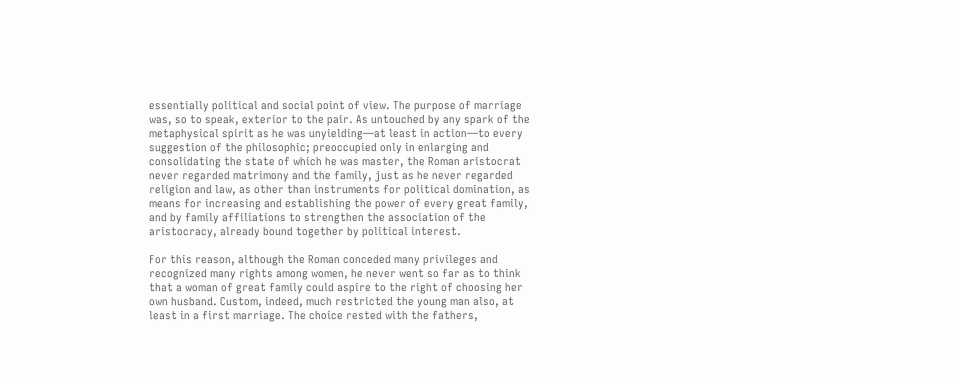essentially political and social point of view. The purpose of marriage was, so to speak, exterior to the pair. As untouched by any spark of the metaphysical spirit as he was unyielding—at least in action—to every suggestion of the philosophic; preoccupied only in enlarging and consolidating the state of which he was master, the Roman aristocrat never regarded matrimony and the family, just as he never regarded religion and law, as other than instruments for political domination, as means for increasing and establishing the power of every great family, and by family affiliations to strengthen the association of the aristocracy, already bound together by political interest.

For this reason, although the Roman conceded many privileges and recognized many rights among women, he never went so far as to think that a woman of great family could aspire to the right of choosing her own husband. Custom, indeed, much restricted the young man also, at least in a first marriage. The choice rested with the fathers,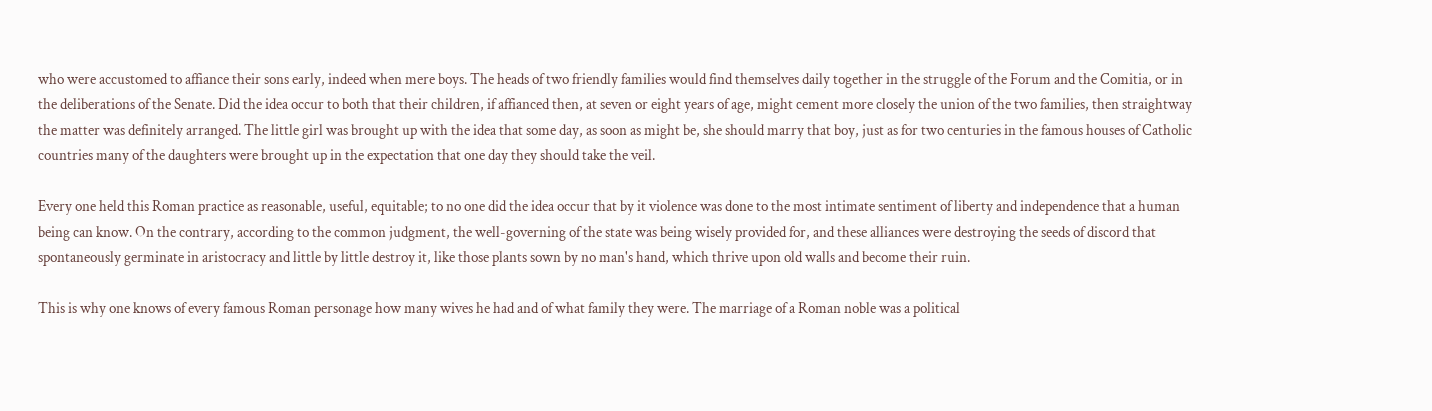who were accustomed to affiance their sons early, indeed when mere boys. The heads of two friendly families would find themselves daily together in the struggle of the Forum and the Comitia, or in the deliberations of the Senate. Did the idea occur to both that their children, if affianced then, at seven or eight years of age, might cement more closely the union of the two families, then straightway the matter was definitely arranged. The little girl was brought up with the idea that some day, as soon as might be, she should marry that boy, just as for two centuries in the famous houses of Catholic countries many of the daughters were brought up in the expectation that one day they should take the veil.

Every one held this Roman practice as reasonable, useful, equitable; to no one did the idea occur that by it violence was done to the most intimate sentiment of liberty and independence that a human being can know. On the contrary, according to the common judgment, the well-governing of the state was being wisely provided for, and these alliances were destroying the seeds of discord that spontaneously germinate in aristocracy and little by little destroy it, like those plants sown by no man's hand, which thrive upon old walls and become their ruin.

This is why one knows of every famous Roman personage how many wives he had and of what family they were. The marriage of a Roman noble was a political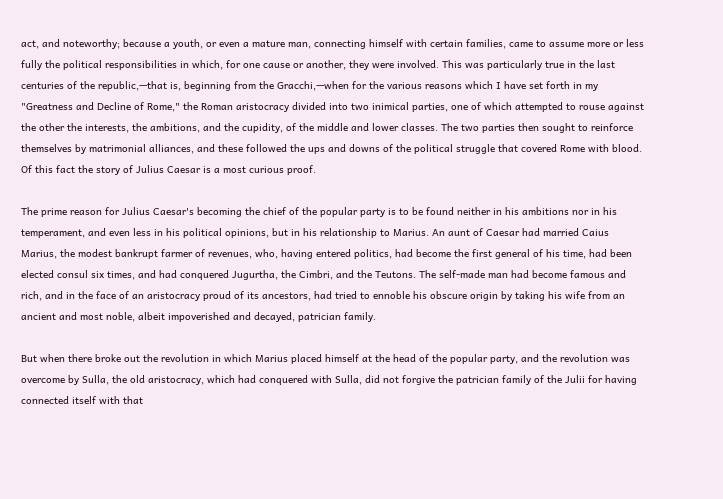act, and noteworthy; because a youth, or even a mature man, connecting himself with certain families, came to assume more or less fully the political responsibilities in which, for one cause or another, they were involved. This was particularly true in the last centuries of the republic,—that is, beginning from the Gracchi,—when for the various reasons which I have set forth in my "Greatness and Decline of Rome," the Roman aristocracy divided into two inimical parties, one of which attempted to rouse against the other the interests, the ambitions, and the cupidity, of the middle and lower classes. The two parties then sought to reinforce themselves by matrimonial alliances, and these followed the ups and downs of the political struggle that covered Rome with blood. Of this fact the story of Julius Caesar is a most curious proof.

The prime reason for Julius Caesar's becoming the chief of the popular party is to be found neither in his ambitions nor in his temperament, and even less in his political opinions, but in his relationship to Marius. An aunt of Caesar had married Caius Marius, the modest bankrupt farmer of revenues, who, having entered politics, had become the first general of his time, had been elected consul six times, and had conquered Jugurtha, the Cimbri, and the Teutons. The self-made man had become famous and rich, and in the face of an aristocracy proud of its ancestors, had tried to ennoble his obscure origin by taking his wife from an ancient and most noble, albeit impoverished and decayed, patrician family.

But when there broke out the revolution in which Marius placed himself at the head of the popular party, and the revolution was overcome by Sulla, the old aristocracy, which had conquered with Sulla, did not forgive the patrician family of the Julii for having connected itself with that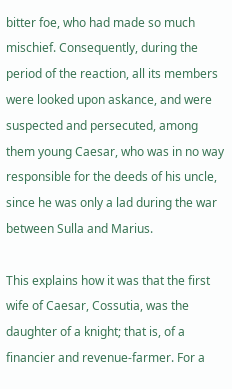bitter foe, who had made so much mischief. Consequently, during the period of the reaction, all its members were looked upon askance, and were suspected and persecuted, among them young Caesar, who was in no way responsible for the deeds of his uncle, since he was only a lad during the war between Sulla and Marius.

This explains how it was that the first wife of Caesar, Cossutia, was the daughter of a knight; that is, of a financier and revenue-farmer. For a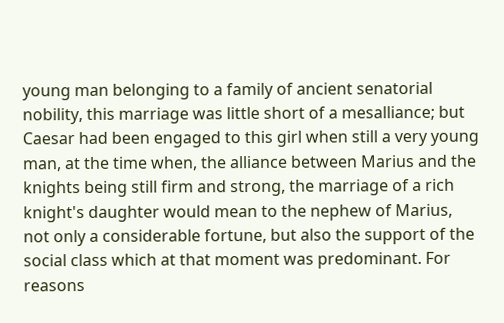young man belonging to a family of ancient senatorial nobility, this marriage was little short of a mesalliance; but Caesar had been engaged to this girl when still a very young man, at the time when, the alliance between Marius and the knights being still firm and strong, the marriage of a rich knight's daughter would mean to the nephew of Marius, not only a considerable fortune, but also the support of the social class which at that moment was predominant. For reasons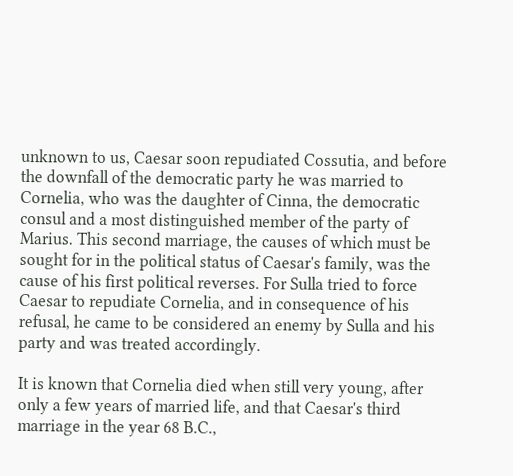unknown to us, Caesar soon repudiated Cossutia, and before the downfall of the democratic party he was married to Cornelia, who was the daughter of Cinna, the democratic consul and a most distinguished member of the party of Marius. This second marriage, the causes of which must be sought for in the political status of Caesar's family, was the cause of his first political reverses. For Sulla tried to force Caesar to repudiate Cornelia, and in consequence of his refusal, he came to be considered an enemy by Sulla and his party and was treated accordingly.

It is known that Cornelia died when still very young, after only a few years of married life, and that Caesar's third marriage in the year 68 B.C.,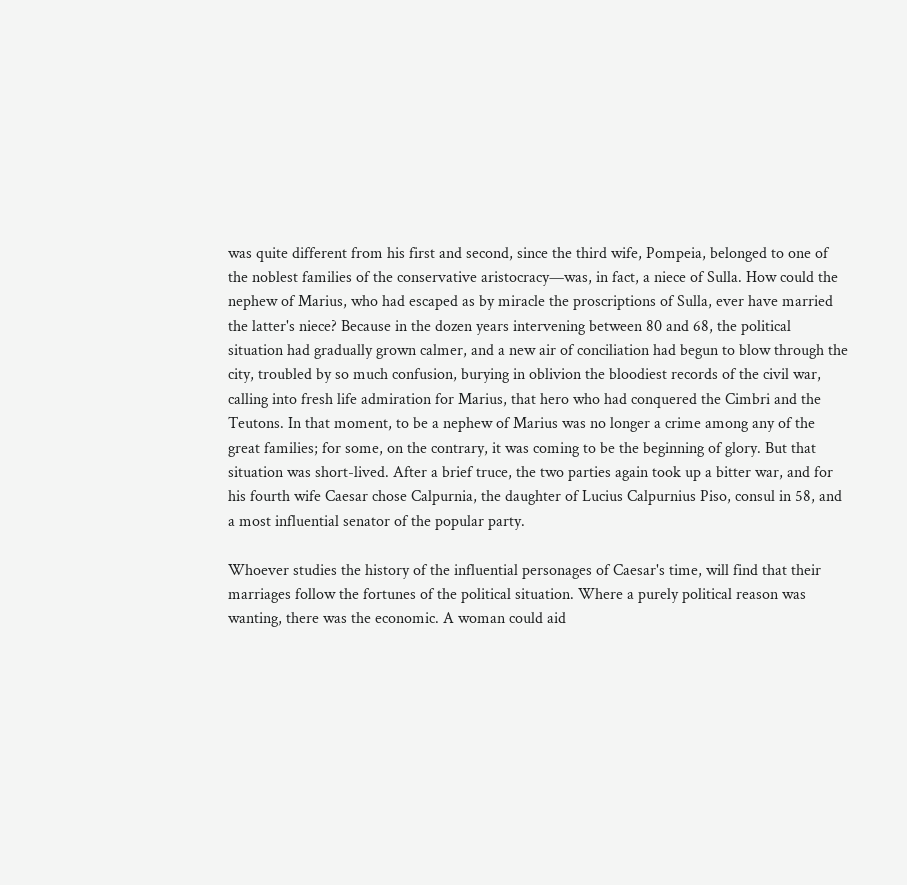was quite different from his first and second, since the third wife, Pompeia, belonged to one of the noblest families of the conservative aristocracy—was, in fact, a niece of Sulla. How could the nephew of Marius, who had escaped as by miracle the proscriptions of Sulla, ever have married the latter's niece? Because in the dozen years intervening between 80 and 68, the political situation had gradually grown calmer, and a new air of conciliation had begun to blow through the city, troubled by so much confusion, burying in oblivion the bloodiest records of the civil war, calling into fresh life admiration for Marius, that hero who had conquered the Cimbri and the Teutons. In that moment, to be a nephew of Marius was no longer a crime among any of the great families; for some, on the contrary, it was coming to be the beginning of glory. But that situation was short-lived. After a brief truce, the two parties again took up a bitter war, and for his fourth wife Caesar chose Calpurnia, the daughter of Lucius Calpurnius Piso, consul in 58, and a most influential senator of the popular party.

Whoever studies the history of the influential personages of Caesar's time, will find that their marriages follow the fortunes of the political situation. Where a purely political reason was wanting, there was the economic. A woman could aid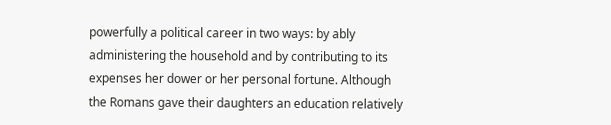powerfully a political career in two ways: by ably administering the household and by contributing to its expenses her dower or her personal fortune. Although the Romans gave their daughters an education relatively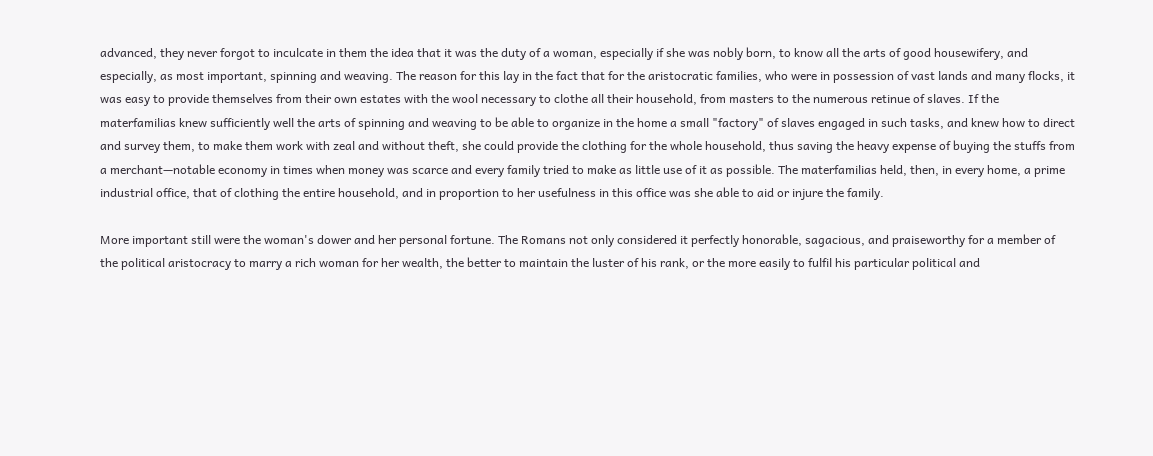advanced, they never forgot to inculcate in them the idea that it was the duty of a woman, especially if she was nobly born, to know all the arts of good housewifery, and especially, as most important, spinning and weaving. The reason for this lay in the fact that for the aristocratic families, who were in possession of vast lands and many flocks, it was easy to provide themselves from their own estates with the wool necessary to clothe all their household, from masters to the numerous retinue of slaves. If the materfamilias knew sufficiently well the arts of spinning and weaving to be able to organize in the home a small "factory" of slaves engaged in such tasks, and knew how to direct and survey them, to make them work with zeal and without theft, she could provide the clothing for the whole household, thus saving the heavy expense of buying the stuffs from a merchant—notable economy in times when money was scarce and every family tried to make as little use of it as possible. The materfamilias held, then, in every home, a prime industrial office, that of clothing the entire household, and in proportion to her usefulness in this office was she able to aid or injure the family.

More important still were the woman's dower and her personal fortune. The Romans not only considered it perfectly honorable, sagacious, and praiseworthy for a member of the political aristocracy to marry a rich woman for her wealth, the better to maintain the luster of his rank, or the more easily to fulfil his particular political and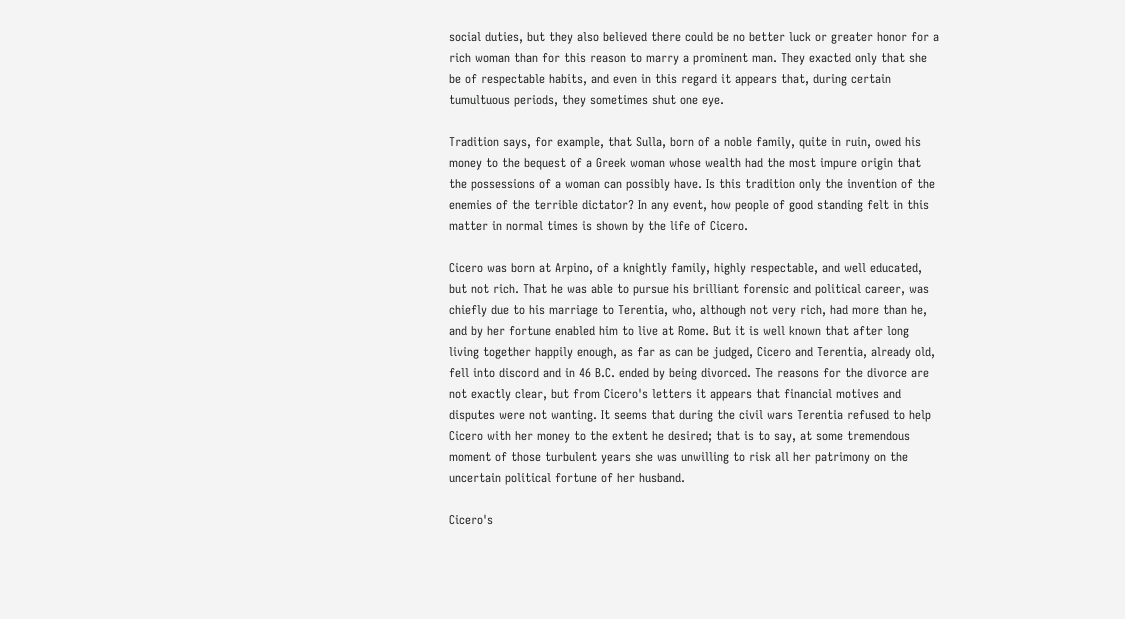social duties, but they also believed there could be no better luck or greater honor for a rich woman than for this reason to marry a prominent man. They exacted only that she be of respectable habits, and even in this regard it appears that, during certain tumultuous periods, they sometimes shut one eye.

Tradition says, for example, that Sulla, born of a noble family, quite in ruin, owed his money to the bequest of a Greek woman whose wealth had the most impure origin that the possessions of a woman can possibly have. Is this tradition only the invention of the enemies of the terrible dictator? In any event, how people of good standing felt in this matter in normal times is shown by the life of Cicero.

Cicero was born at Arpino, of a knightly family, highly respectable, and well educated, but not rich. That he was able to pursue his brilliant forensic and political career, was chiefly due to his marriage to Terentia, who, although not very rich, had more than he, and by her fortune enabled him to live at Rome. But it is well known that after long living together happily enough, as far as can be judged, Cicero and Terentia, already old, fell into discord and in 46 B.C. ended by being divorced. The reasons for the divorce are not exactly clear, but from Cicero's letters it appears that financial motives and disputes were not wanting. It seems that during the civil wars Terentia refused to help Cicero with her money to the extent he desired; that is to say, at some tremendous moment of those turbulent years she was unwilling to risk all her patrimony on the uncertain political fortune of her husband.

Cicero's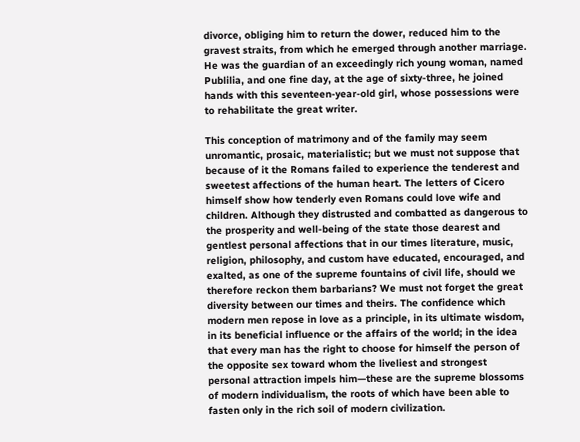divorce, obliging him to return the dower, reduced him to the gravest straits, from which he emerged through another marriage. He was the guardian of an exceedingly rich young woman, named Publilia, and one fine day, at the age of sixty-three, he joined hands with this seventeen-year-old girl, whose possessions were to rehabilitate the great writer.

This conception of matrimony and of the family may seem unromantic, prosaic, materialistic; but we must not suppose that because of it the Romans failed to experience the tenderest and sweetest affections of the human heart. The letters of Cicero himself show how tenderly even Romans could love wife and children. Although they distrusted and combatted as dangerous to the prosperity and well-being of the state those dearest and gentlest personal affections that in our times literature, music, religion, philosophy, and custom have educated, encouraged, and exalted, as one of the supreme fountains of civil life, should we therefore reckon them barbarians? We must not forget the great diversity between our times and theirs. The confidence which modern men repose in love as a principle, in its ultimate wisdom, in its beneficial influence or the affairs of the world; in the idea that every man has the right to choose for himself the person of the opposite sex toward whom the liveliest and strongest personal attraction impels him—these are the supreme blossoms of modern individualism, the roots of which have been able to fasten only in the rich soil of modern civilization.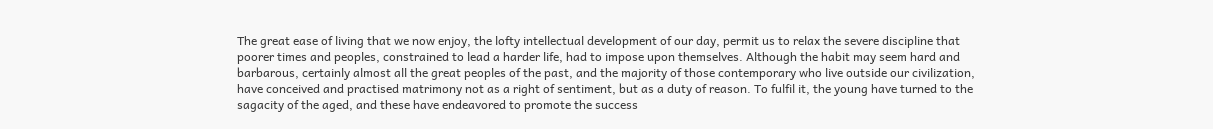The great ease of living that we now enjoy, the lofty intellectual development of our day, permit us to relax the severe discipline that poorer times and peoples, constrained to lead a harder life, had to impose upon themselves. Although the habit may seem hard and barbarous, certainly almost all the great peoples of the past, and the majority of those contemporary who live outside our civilization, have conceived and practised matrimony not as a right of sentiment, but as a duty of reason. To fulfil it, the young have turned to the sagacity of the aged, and these have endeavored to promote the success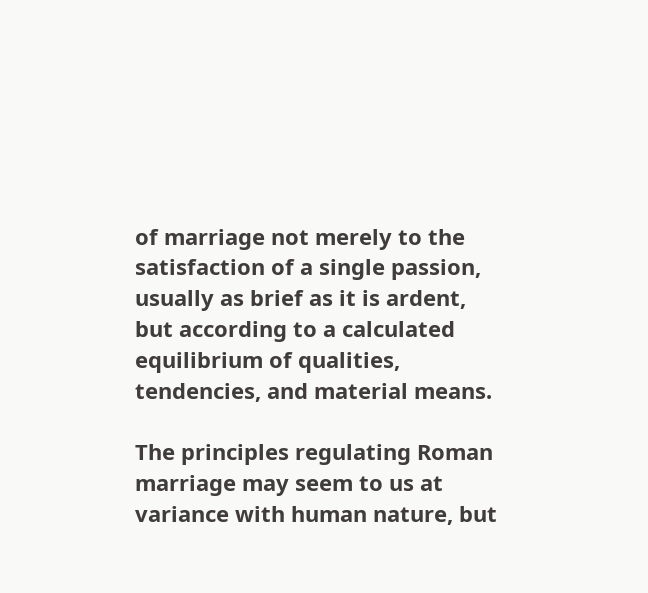of marriage not merely to the satisfaction of a single passion, usually as brief as it is ardent, but according to a calculated equilibrium of qualities, tendencies, and material means.

The principles regulating Roman marriage may seem to us at variance with human nature, but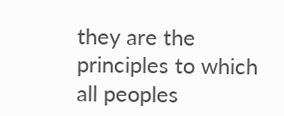they are the principles to which all peoples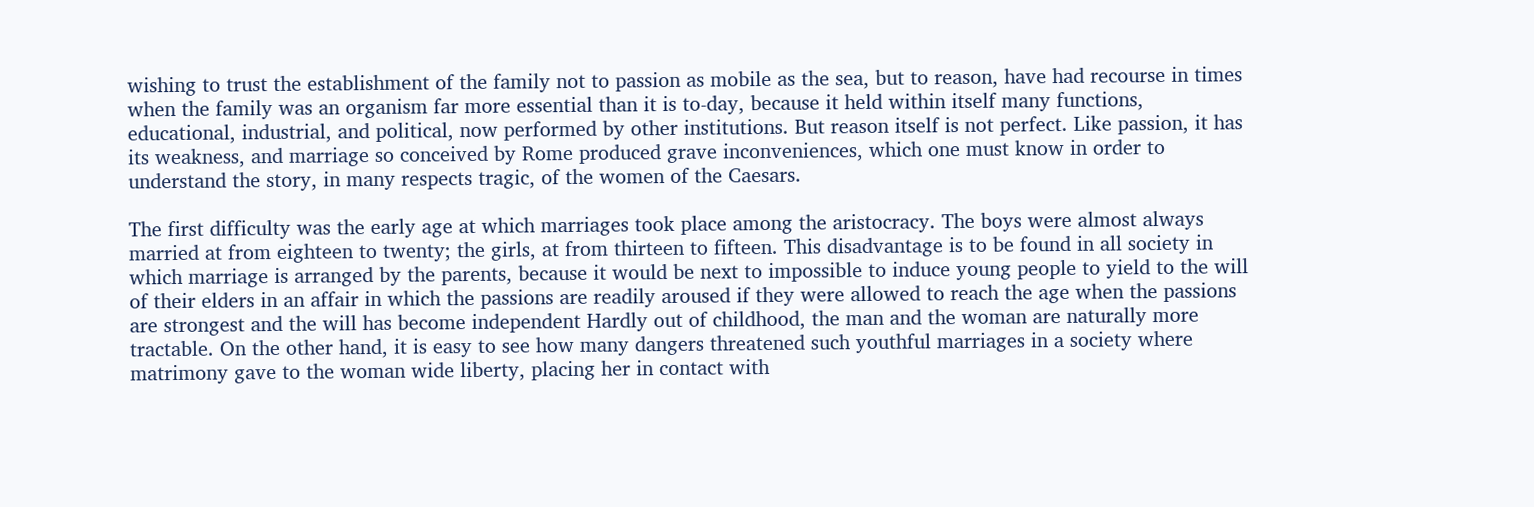wishing to trust the establishment of the family not to passion as mobile as the sea, but to reason, have had recourse in times when the family was an organism far more essential than it is to-day, because it held within itself many functions, educational, industrial, and political, now performed by other institutions. But reason itself is not perfect. Like passion, it has its weakness, and marriage so conceived by Rome produced grave inconveniences, which one must know in order to understand the story, in many respects tragic, of the women of the Caesars.

The first difficulty was the early age at which marriages took place among the aristocracy. The boys were almost always married at from eighteen to twenty; the girls, at from thirteen to fifteen. This disadvantage is to be found in all society in which marriage is arranged by the parents, because it would be next to impossible to induce young people to yield to the will of their elders in an affair in which the passions are readily aroused if they were allowed to reach the age when the passions are strongest and the will has become independent Hardly out of childhood, the man and the woman are naturally more tractable. On the other hand, it is easy to see how many dangers threatened such youthful marriages in a society where matrimony gave to the woman wide liberty, placing her in contact with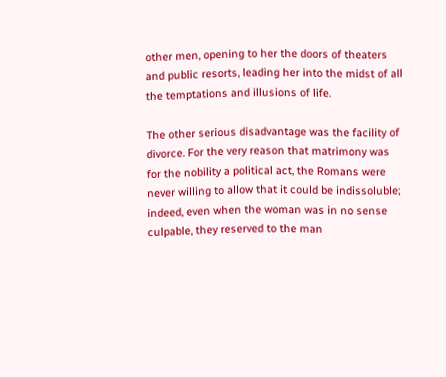other men, opening to her the doors of theaters and public resorts, leading her into the midst of all the temptations and illusions of life.

The other serious disadvantage was the facility of divorce. For the very reason that matrimony was for the nobility a political act, the Romans were never willing to allow that it could be indissoluble; indeed, even when the woman was in no sense culpable, they reserved to the man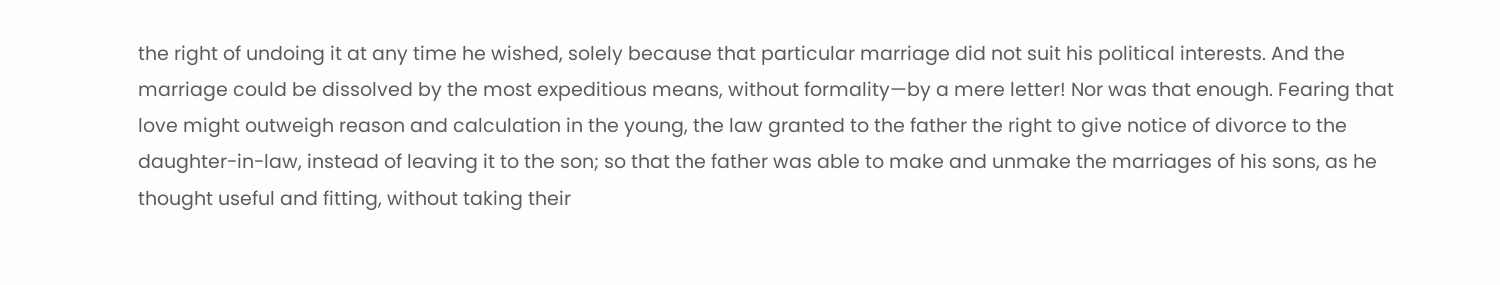the right of undoing it at any time he wished, solely because that particular marriage did not suit his political interests. And the marriage could be dissolved by the most expeditious means, without formality—by a mere letter! Nor was that enough. Fearing that love might outweigh reason and calculation in the young, the law granted to the father the right to give notice of divorce to the daughter-in-law, instead of leaving it to the son; so that the father was able to make and unmake the marriages of his sons, as he thought useful and fitting, without taking their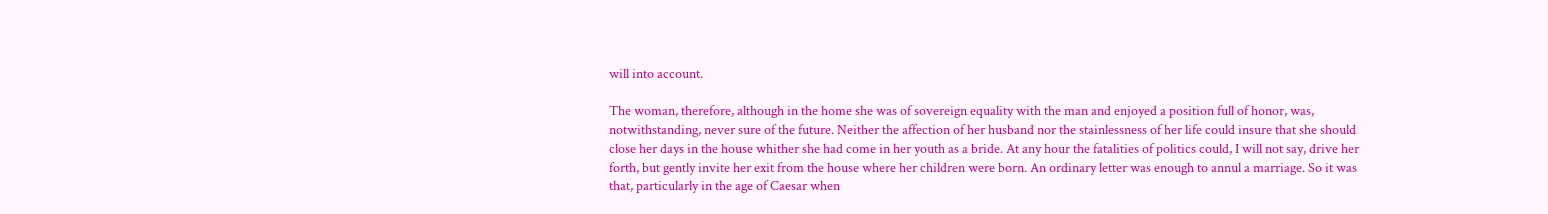will into account.

The woman, therefore, although in the home she was of sovereign equality with the man and enjoyed a position full of honor, was, notwithstanding, never sure of the future. Neither the affection of her husband nor the stainlessness of her life could insure that she should close her days in the house whither she had come in her youth as a bride. At any hour the fatalities of politics could, I will not say, drive her forth, but gently invite her exit from the house where her children were born. An ordinary letter was enough to annul a marriage. So it was that, particularly in the age of Caesar when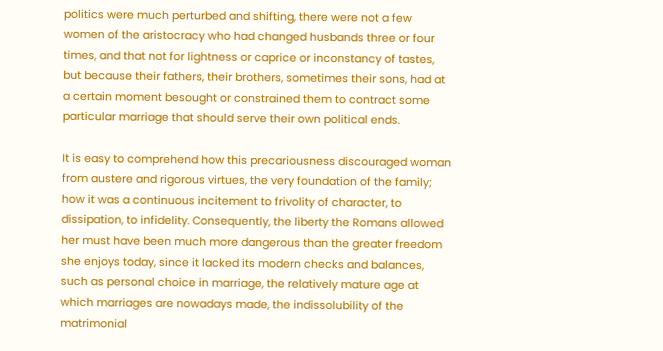politics were much perturbed and shifting, there were not a few women of the aristocracy who had changed husbands three or four times, and that not for lightness or caprice or inconstancy of tastes, but because their fathers, their brothers, sometimes their sons, had at a certain moment besought or constrained them to contract some particular marriage that should serve their own political ends.

It is easy to comprehend how this precariousness discouraged woman from austere and rigorous virtues, the very foundation of the family; how it was a continuous incitement to frivolity of character, to dissipation, to infidelity. Consequently, the liberty the Romans allowed her must have been much more dangerous than the greater freedom she enjoys today, since it lacked its modern checks and balances, such as personal choice in marriage, the relatively mature age at which marriages are nowadays made, the indissolubility of the matrimonial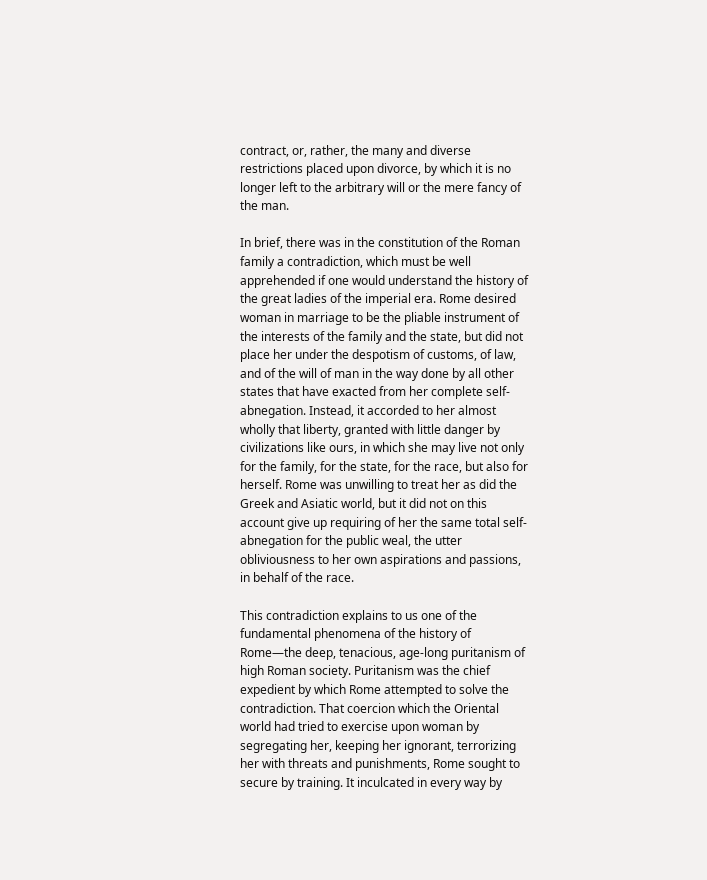contract, or, rather, the many and diverse restrictions placed upon divorce, by which it is no longer left to the arbitrary will or the mere fancy of the man.

In brief, there was in the constitution of the Roman family a contradiction, which must be well apprehended if one would understand the history of the great ladies of the imperial era. Rome desired woman in marriage to be the pliable instrument of the interests of the family and the state, but did not place her under the despotism of customs, of law, and of the will of man in the way done by all other states that have exacted from her complete self-abnegation. Instead, it accorded to her almost wholly that liberty, granted with little danger by civilizations like ours, in which she may live not only for the family, for the state, for the race, but also for herself. Rome was unwilling to treat her as did the Greek and Asiatic world, but it did not on this account give up requiring of her the same total self-abnegation for the public weal, the utter obliviousness to her own aspirations and passions, in behalf of the race.

This contradiction explains to us one of the fundamental phenomena of the history of Rome—the deep, tenacious, age-long puritanism of high Roman society. Puritanism was the chief expedient by which Rome attempted to solve the contradiction. That coercion which the Oriental world had tried to exercise upon woman by segregating her, keeping her ignorant, terrorizing her with threats and punishments, Rome sought to secure by training. It inculcated in every way by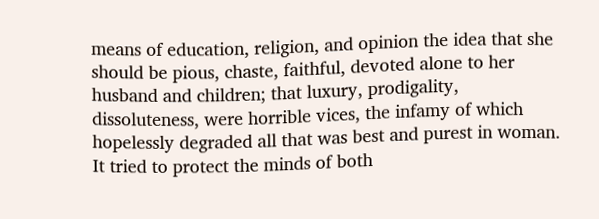means of education, religion, and opinion the idea that she should be pious, chaste, faithful, devoted alone to her husband and children; that luxury, prodigality, dissoluteness, were horrible vices, the infamy of which hopelessly degraded all that was best and purest in woman. It tried to protect the minds of both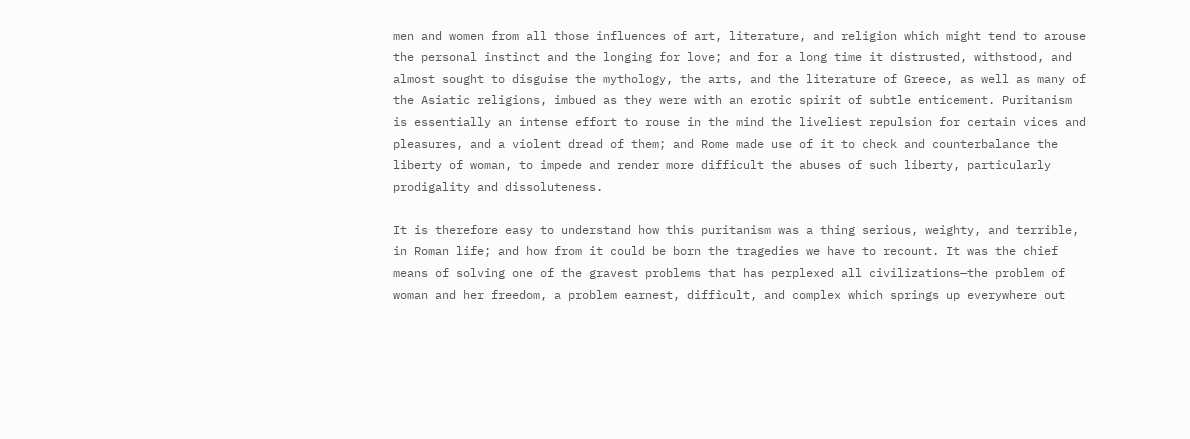men and women from all those influences of art, literature, and religion which might tend to arouse the personal instinct and the longing for love; and for a long time it distrusted, withstood, and almost sought to disguise the mythology, the arts, and the literature of Greece, as well as many of the Asiatic religions, imbued as they were with an erotic spirit of subtle enticement. Puritanism is essentially an intense effort to rouse in the mind the liveliest repulsion for certain vices and pleasures, and a violent dread of them; and Rome made use of it to check and counterbalance the liberty of woman, to impede and render more difficult the abuses of such liberty, particularly prodigality and dissoluteness.

It is therefore easy to understand how this puritanism was a thing serious, weighty, and terrible, in Roman life; and how from it could be born the tragedies we have to recount. It was the chief means of solving one of the gravest problems that has perplexed all civilizations—the problem of woman and her freedom, a problem earnest, difficult, and complex which springs up everywhere out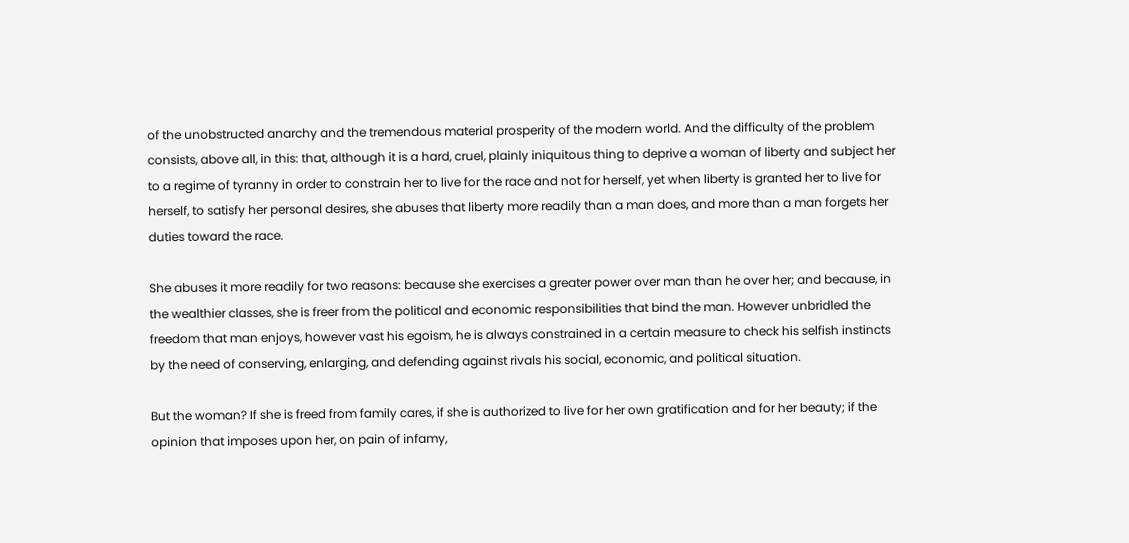of the unobstructed anarchy and the tremendous material prosperity of the modern world. And the difficulty of the problem consists, above all, in this: that, although it is a hard, cruel, plainly iniquitous thing to deprive a woman of liberty and subject her to a regime of tyranny in order to constrain her to live for the race and not for herself, yet when liberty is granted her to live for herself, to satisfy her personal desires, she abuses that liberty more readily than a man does, and more than a man forgets her duties toward the race.

She abuses it more readily for two reasons: because she exercises a greater power over man than he over her; and because, in the wealthier classes, she is freer from the political and economic responsibilities that bind the man. However unbridled the freedom that man enjoys, however vast his egoism, he is always constrained in a certain measure to check his selfish instincts by the need of conserving, enlarging, and defending against rivals his social, economic, and political situation.

But the woman? If she is freed from family cares, if she is authorized to live for her own gratification and for her beauty; if the opinion that imposes upon her, on pain of infamy,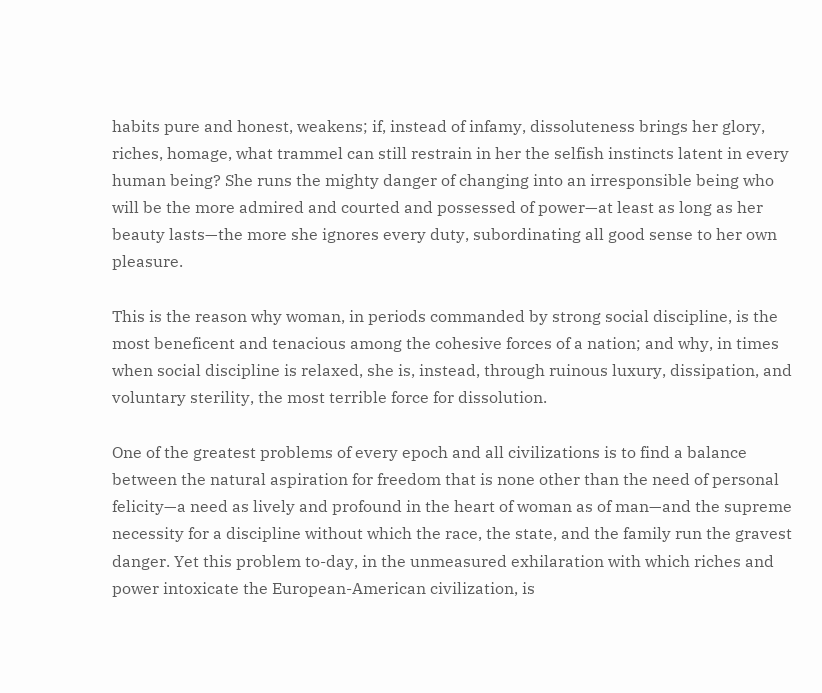habits pure and honest, weakens; if, instead of infamy, dissoluteness brings her glory, riches, homage, what trammel can still restrain in her the selfish instincts latent in every human being? She runs the mighty danger of changing into an irresponsible being who will be the more admired and courted and possessed of power—at least as long as her beauty lasts—the more she ignores every duty, subordinating all good sense to her own pleasure.

This is the reason why woman, in periods commanded by strong social discipline, is the most beneficent and tenacious among the cohesive forces of a nation; and why, in times when social discipline is relaxed, she is, instead, through ruinous luxury, dissipation, and voluntary sterility, the most terrible force for dissolution.

One of the greatest problems of every epoch and all civilizations is to find a balance between the natural aspiration for freedom that is none other than the need of personal felicity—a need as lively and profound in the heart of woman as of man—and the supreme necessity for a discipline without which the race, the state, and the family run the gravest danger. Yet this problem to-day, in the unmeasured exhilaration with which riches and power intoxicate the European-American civilization, is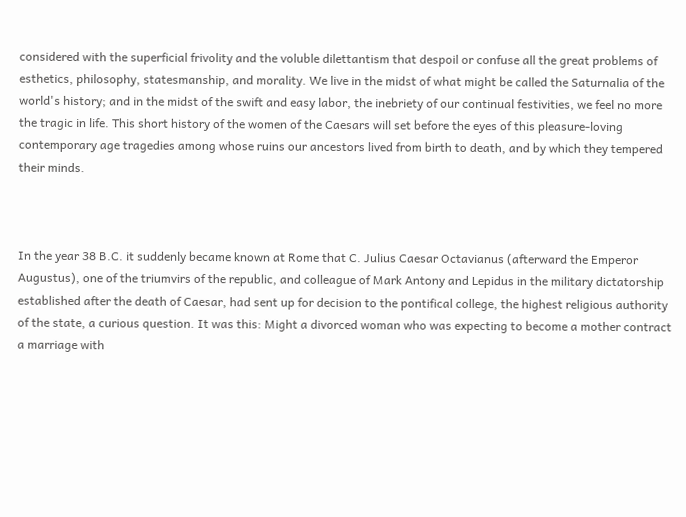considered with the superficial frivolity and the voluble dilettantism that despoil or confuse all the great problems of esthetics, philosophy, statesmanship, and morality. We live in the midst of what might be called the Saturnalia of the world's history; and in the midst of the swift and easy labor, the inebriety of our continual festivities, we feel no more the tragic in life. This short history of the women of the Caesars will set before the eyes of this pleasure-loving contemporary age tragedies among whose ruins our ancestors lived from birth to death, and by which they tempered their minds.



In the year 38 B.C. it suddenly became known at Rome that C. Julius Caesar Octavianus (afterward the Emperor Augustus), one of the triumvirs of the republic, and colleague of Mark Antony and Lepidus in the military dictatorship established after the death of Caesar, had sent up for decision to the pontifical college, the highest religious authority of the state, a curious question. It was this: Might a divorced woman who was expecting to become a mother contract a marriage with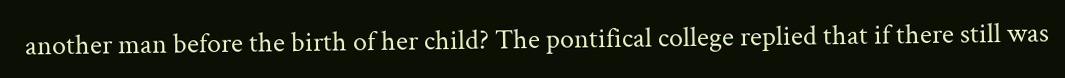another man before the birth of her child? The pontifical college replied that if there still was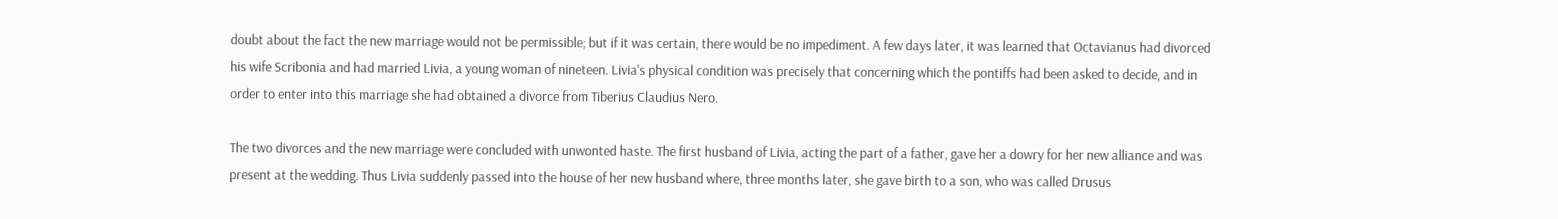doubt about the fact the new marriage would not be permissible; but if it was certain, there would be no impediment. A few days later, it was learned that Octavianus had divorced his wife Scribonia and had married Livia, a young woman of nineteen. Livia's physical condition was precisely that concerning which the pontiffs had been asked to decide, and in order to enter into this marriage she had obtained a divorce from Tiberius Claudius Nero.

The two divorces and the new marriage were concluded with unwonted haste. The first husband of Livia, acting the part of a father, gave her a dowry for her new alliance and was present at the wedding. Thus Livia suddenly passed into the house of her new husband where, three months later, she gave birth to a son, who was called Drusus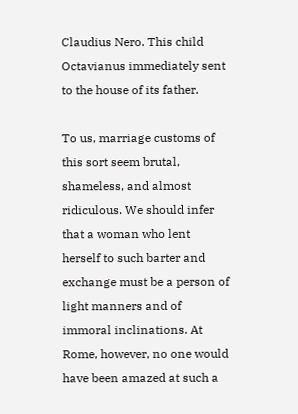Claudius Nero. This child Octavianus immediately sent to the house of its father.

To us, marriage customs of this sort seem brutal, shameless, and almost ridiculous. We should infer that a woman who lent herself to such barter and exchange must be a person of light manners and of immoral inclinations. At Rome, however, no one would have been amazed at such a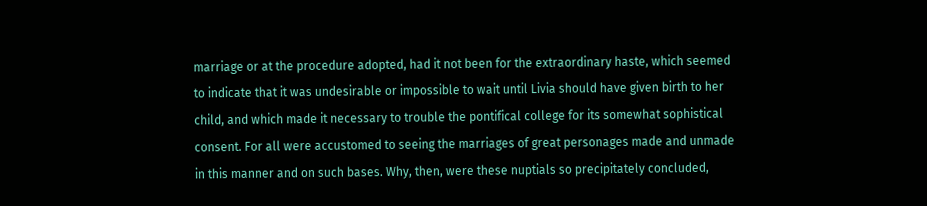marriage or at the procedure adopted, had it not been for the extraordinary haste, which seemed to indicate that it was undesirable or impossible to wait until Livia should have given birth to her child, and which made it necessary to trouble the pontifical college for its somewhat sophistical consent. For all were accustomed to seeing the marriages of great personages made and unmade in this manner and on such bases. Why, then, were these nuptials so precipitately concluded,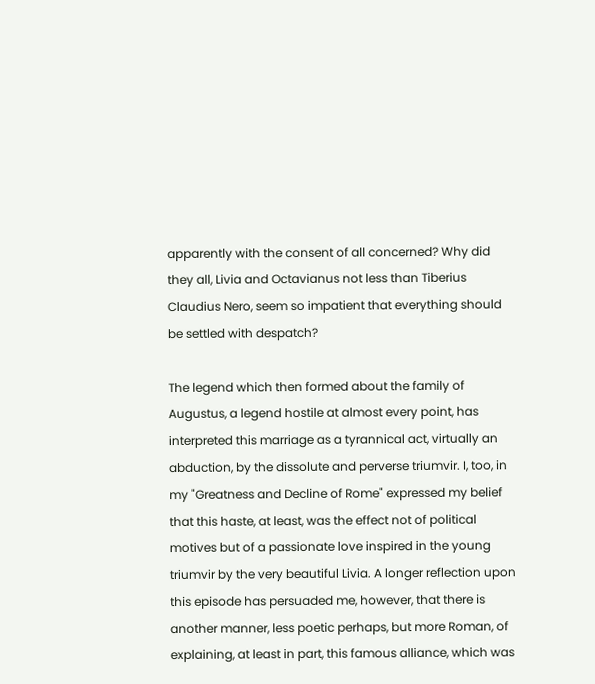apparently with the consent of all concerned? Why did they all, Livia and Octavianus not less than Tiberius Claudius Nero, seem so impatient that everything should be settled with despatch?

The legend which then formed about the family of Augustus, a legend hostile at almost every point, has interpreted this marriage as a tyrannical act, virtually an abduction, by the dissolute and perverse triumvir. I, too, in my "Greatness and Decline of Rome" expressed my belief that this haste, at least, was the effect not of political motives but of a passionate love inspired in the young triumvir by the very beautiful Livia. A longer reflection upon this episode has persuaded me, however, that there is another manner, less poetic perhaps, but more Roman, of explaining, at least in part, this famous alliance, which was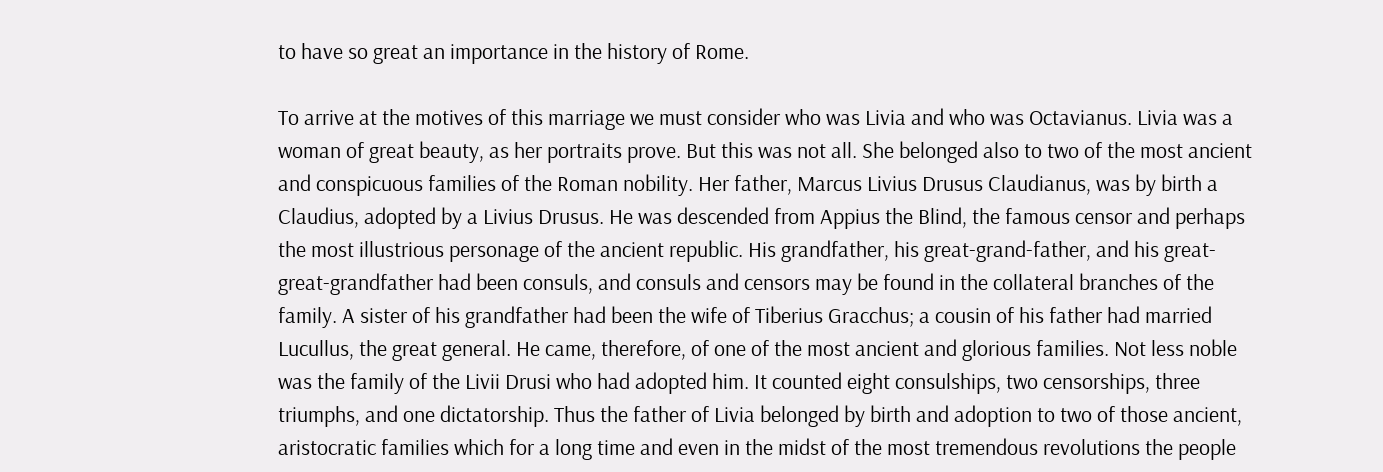to have so great an importance in the history of Rome.

To arrive at the motives of this marriage we must consider who was Livia and who was Octavianus. Livia was a woman of great beauty, as her portraits prove. But this was not all. She belonged also to two of the most ancient and conspicuous families of the Roman nobility. Her father, Marcus Livius Drusus Claudianus, was by birth a Claudius, adopted by a Livius Drusus. He was descended from Appius the Blind, the famous censor and perhaps the most illustrious personage of the ancient republic. His grandfather, his great-grand-father, and his great-great-grandfather had been consuls, and consuls and censors may be found in the collateral branches of the family. A sister of his grandfather had been the wife of Tiberius Gracchus; a cousin of his father had married Lucullus, the great general. He came, therefore, of one of the most ancient and glorious families. Not less noble was the family of the Livii Drusi who had adopted him. It counted eight consulships, two censorships, three triumphs, and one dictatorship. Thus the father of Livia belonged by birth and adoption to two of those ancient, aristocratic families which for a long time and even in the midst of the most tremendous revolutions the people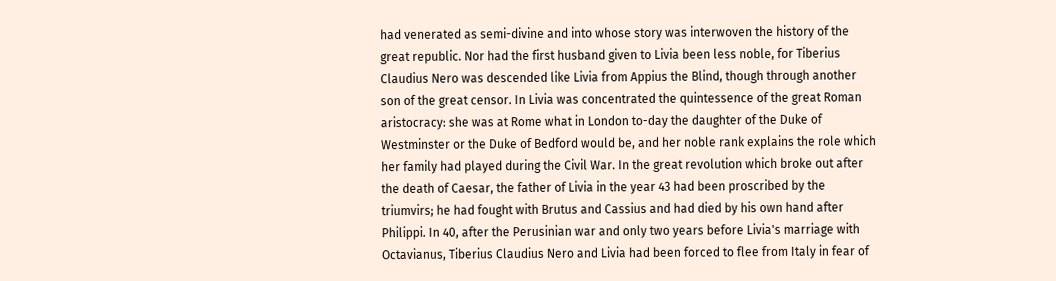had venerated as semi-divine and into whose story was interwoven the history of the great republic. Nor had the first husband given to Livia been less noble, for Tiberius Claudius Nero was descended like Livia from Appius the Blind, though through another son of the great censor. In Livia was concentrated the quintessence of the great Roman aristocracy: she was at Rome what in London to-day the daughter of the Duke of Westminster or the Duke of Bedford would be, and her noble rank explains the role which her family had played during the Civil War. In the great revolution which broke out after the death of Caesar, the father of Livia in the year 43 had been proscribed by the triumvirs; he had fought with Brutus and Cassius and had died by his own hand after Philippi. In 40, after the Perusinian war and only two years before Livia's marriage with Octavianus, Tiberius Claudius Nero and Livia had been forced to flee from Italy in fear of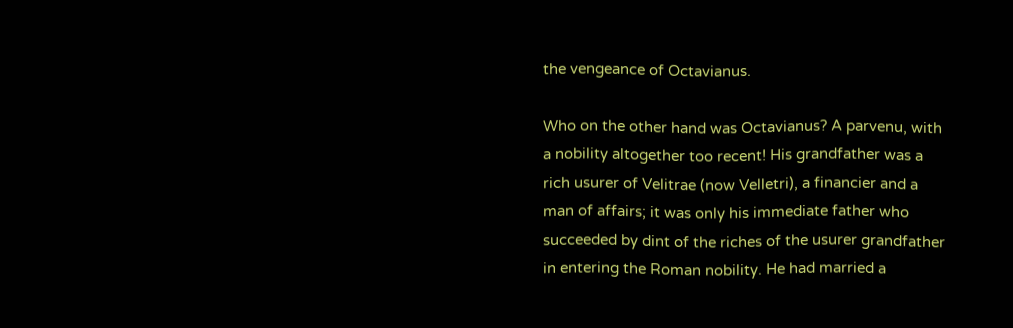the vengeance of Octavianus.

Who on the other hand was Octavianus? A parvenu, with a nobility altogether too recent! His grandfather was a rich usurer of Velitrae (now Velletri), a financier and a man of affairs; it was only his immediate father who succeeded by dint of the riches of the usurer grandfather in entering the Roman nobility. He had married a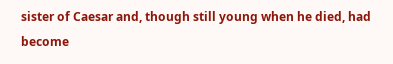sister of Caesar and, though still young when he died, had become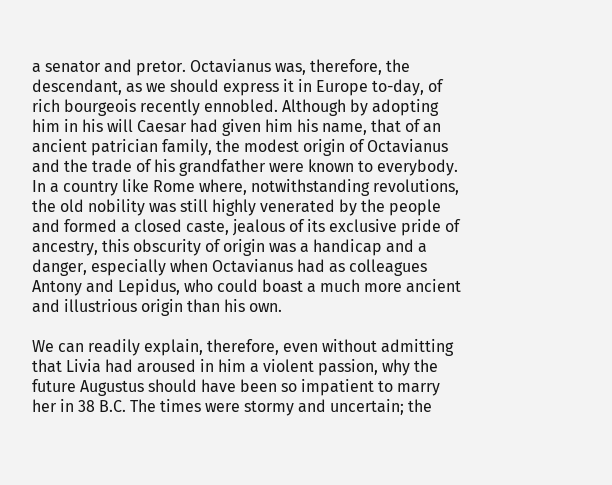a senator and pretor. Octavianus was, therefore, the descendant, as we should express it in Europe to-day, of rich bourgeois recently ennobled. Although by adopting him in his will Caesar had given him his name, that of an ancient patrician family, the modest origin of Octavianus and the trade of his grandfather were known to everybody. In a country like Rome where, notwithstanding revolutions, the old nobility was still highly venerated by the people and formed a closed caste, jealous of its exclusive pride of ancestry, this obscurity of origin was a handicap and a danger, especially when Octavianus had as colleagues Antony and Lepidus, who could boast a much more ancient and illustrious origin than his own.

We can readily explain, therefore, even without admitting that Livia had aroused in him a violent passion, why the future Augustus should have been so impatient to marry her in 38 B.C. The times were stormy and uncertain; the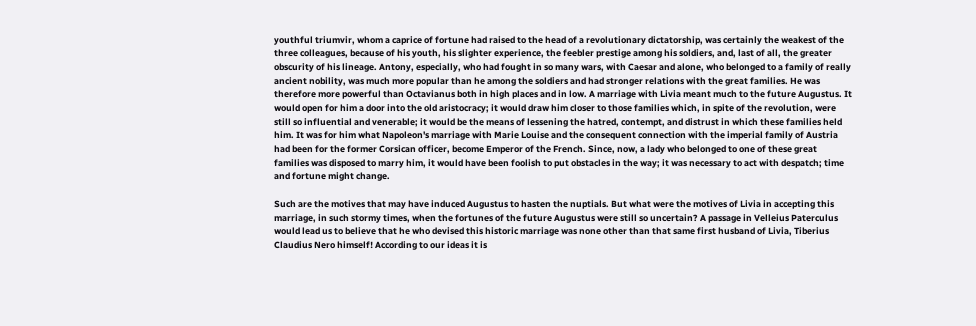youthful triumvir, whom a caprice of fortune had raised to the head of a revolutionary dictatorship, was certainly the weakest of the three colleagues, because of his youth, his slighter experience, the feebler prestige among his soldiers, and, last of all, the greater obscurity of his lineage. Antony, especially, who had fought in so many wars, with Caesar and alone, who belonged to a family of really ancient nobility, was much more popular than he among the soldiers and had stronger relations with the great families. He was therefore more powerful than Octavianus both in high places and in low. A marriage with Livia meant much to the future Augustus. It would open for him a door into the old aristocracy; it would draw him closer to those families which, in spite of the revolution, were still so influential and venerable; it would be the means of lessening the hatred, contempt, and distrust in which these families held him. It was for him what Napoleon's marriage with Marie Louise and the consequent connection with the imperial family of Austria had been for the former Corsican officer, become Emperor of the French. Since, now, a lady who belonged to one of these great families was disposed to marry him, it would have been foolish to put obstacles in the way; it was necessary to act with despatch; time and fortune might change.

Such are the motives that may have induced Augustus to hasten the nuptials. But what were the motives of Livia in accepting this marriage, in such stormy times, when the fortunes of the future Augustus were still so uncertain? A passage in Velleius Paterculus would lead us to believe that he who devised this historic marriage was none other than that same first husband of Livia, Tiberius Claudius Nero himself! According to our ideas it is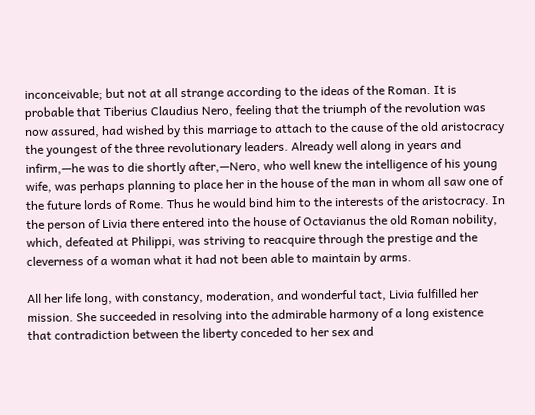inconceivable; but not at all strange according to the ideas of the Roman. It is probable that Tiberius Claudius Nero, feeling that the triumph of the revolution was now assured, had wished by this marriage to attach to the cause of the old aristocracy the youngest of the three revolutionary leaders. Already well along in years and infirm,—he was to die shortly after,—Nero, who well knew the intelligence of his young wife, was perhaps planning to place her in the house of the man in whom all saw one of the future lords of Rome. Thus he would bind him to the interests of the aristocracy. In the person of Livia there entered into the house of Octavianus the old Roman nobility, which, defeated at Philippi, was striving to reacquire through the prestige and the cleverness of a woman what it had not been able to maintain by arms.

All her life long, with constancy, moderation, and wonderful tact, Livia fulfilled her mission. She succeeded in resolving into the admirable harmony of a long existence that contradiction between the liberty conceded to her sex and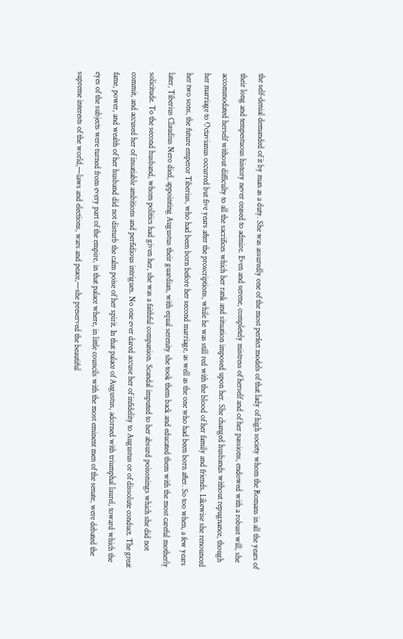the self-denial demanded of it by man as a duty. She was assuredly one of the most perfect models of that lady of high society whom the Romans in all the years of their long and tempestuous history never ceased to admire. Even and serene, completely mistress of herself and of her passions, endowed with a robust will, she accommodated herself without difficulty to all the sacrifices which her rank and situation imposed upon her. She changed husbands without repugnance, though her marriage to Octavianus occurred but five years after the proscriptions, while he was still red with the blood of her family and friends. Likewise she renounced her two sons, the future emperor Tiberius, who had been born before her second marriage, as well as the one who had been born after. So too when, a few years later, Tiberius Claudius Nero died, appointing Augustus their guardian, with equal serenity she took them back and educated them with the most careful motherly solicitude. To the second husband, whom politics had given her, she was a faithful companion. Scandal imputed to her absurd poisonings which she did not commit, and accused her of insatiable ambitions and perfidious intrigues. No one ever dared accuse her of infidelity to Augustus or of dissolute conduct. The great fame, power, and wealth of her husband did not disturb the calm poise of her spirit. In that palace of Augustus, adorned with triumphal laurel, toward which the eyes of the subjects were turned from every part of the empire, in that palace where, in little councils with the most eminent men of the senate, were debated the supreme interests of the world,—laws and elections, wars and peace,—she preserved the beautiful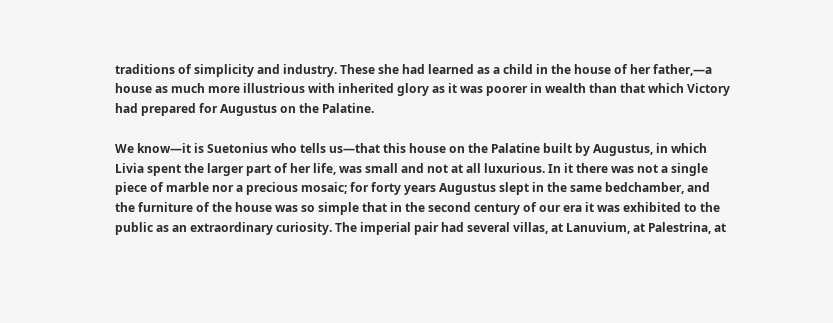traditions of simplicity and industry. These she had learned as a child in the house of her father,—a house as much more illustrious with inherited glory as it was poorer in wealth than that which Victory had prepared for Augustus on the Palatine.

We know—it is Suetonius who tells us—that this house on the Palatine built by Augustus, in which Livia spent the larger part of her life, was small and not at all luxurious. In it there was not a single piece of marble nor a precious mosaic; for forty years Augustus slept in the same bedchamber, and the furniture of the house was so simple that in the second century of our era it was exhibited to the public as an extraordinary curiosity. The imperial pair had several villas, at Lanuvium, at Palestrina, at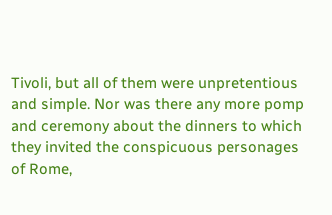Tivoli, but all of them were unpretentious and simple. Nor was there any more pomp and ceremony about the dinners to which they invited the conspicuous personages of Rome,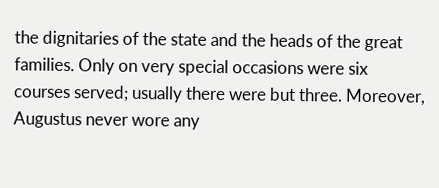the dignitaries of the state and the heads of the great families. Only on very special occasions were six courses served; usually there were but three. Moreover, Augustus never wore any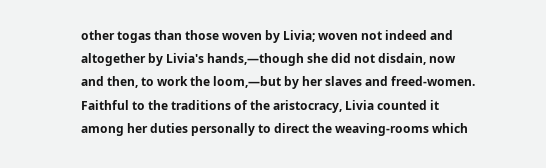other togas than those woven by Livia; woven not indeed and altogether by Livia's hands,—though she did not disdain, now and then, to work the loom,—but by her slaves and freed-women. Faithful to the traditions of the aristocracy, Livia counted it among her duties personally to direct the weaving-rooms which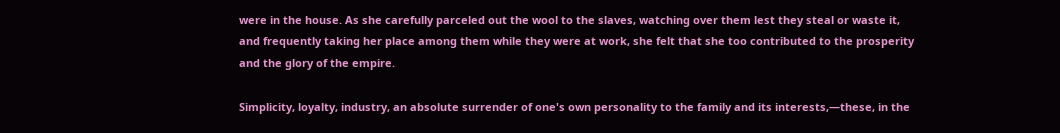were in the house. As she carefully parceled out the wool to the slaves, watching over them lest they steal or waste it, and frequently taking her place among them while they were at work, she felt that she too contributed to the prosperity and the glory of the empire.

Simplicity, loyalty, industry, an absolute surrender of one's own personality to the family and its interests,—these, in the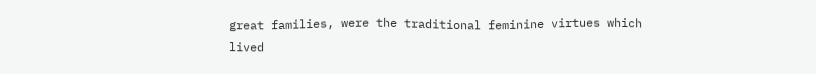great families, were the traditional feminine virtues which lived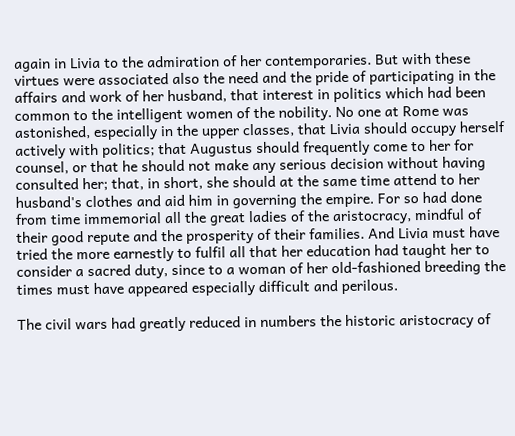again in Livia to the admiration of her contemporaries. But with these virtues were associated also the need and the pride of participating in the affairs and work of her husband, that interest in politics which had been common to the intelligent women of the nobility. No one at Rome was astonished, especially in the upper classes, that Livia should occupy herself actively with politics; that Augustus should frequently come to her for counsel, or that he should not make any serious decision without having consulted her; that, in short, she should at the same time attend to her husband's clothes and aid him in governing the empire. For so had done from time immemorial all the great ladies of the aristocracy, mindful of their good repute and the prosperity of their families. And Livia must have tried the more earnestly to fulfil all that her education had taught her to consider a sacred duty, since to a woman of her old-fashioned breeding the times must have appeared especially difficult and perilous.

The civil wars had greatly reduced in numbers the historic aristocracy of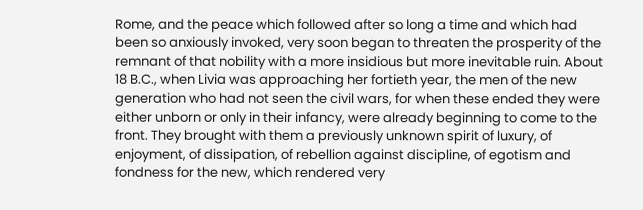Rome, and the peace which followed after so long a time and which had been so anxiously invoked, very soon began to threaten the prosperity of the remnant of that nobility with a more insidious but more inevitable ruin. About 18 B.C., when Livia was approaching her fortieth year, the men of the new generation who had not seen the civil wars, for when these ended they were either unborn or only in their infancy, were already beginning to come to the front. They brought with them a previously unknown spirit of luxury, of enjoyment, of dissipation, of rebellion against discipline, of egotism and fondness for the new, which rendered very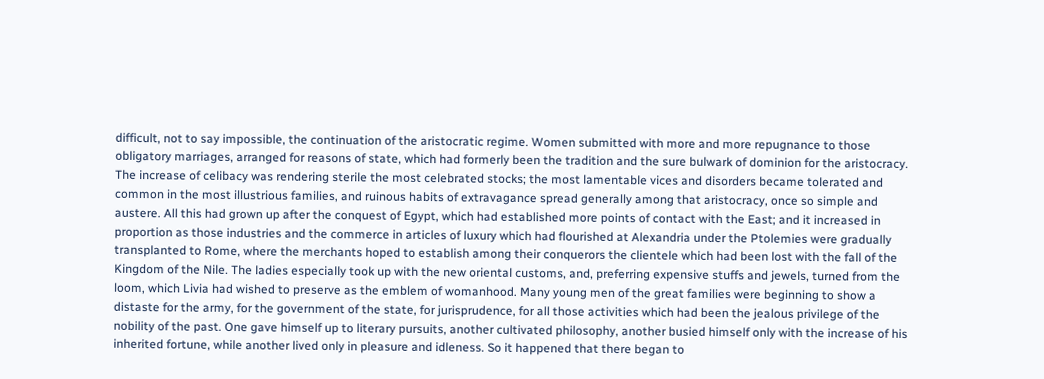difficult, not to say impossible, the continuation of the aristocratic regime. Women submitted with more and more repugnance to those obligatory marriages, arranged for reasons of state, which had formerly been the tradition and the sure bulwark of dominion for the aristocracy. The increase of celibacy was rendering sterile the most celebrated stocks; the most lamentable vices and disorders became tolerated and common in the most illustrious families, and ruinous habits of extravagance spread generally among that aristocracy, once so simple and austere. All this had grown up after the conquest of Egypt, which had established more points of contact with the East; and it increased in proportion as those industries and the commerce in articles of luxury which had flourished at Alexandria under the Ptolemies were gradually transplanted to Rome, where the merchants hoped to establish among their conquerors the clientele which had been lost with the fall of the Kingdom of the Nile. The ladies especially took up with the new oriental customs, and, preferring expensive stuffs and jewels, turned from the loom, which Livia had wished to preserve as the emblem of womanhood. Many young men of the great families were beginning to show a distaste for the army, for the government of the state, for jurisprudence, for all those activities which had been the jealous privilege of the nobility of the past. One gave himself up to literary pursuits, another cultivated philosophy, another busied himself only with the increase of his inherited fortune, while another lived only in pleasure and idleness. So it happened that there began to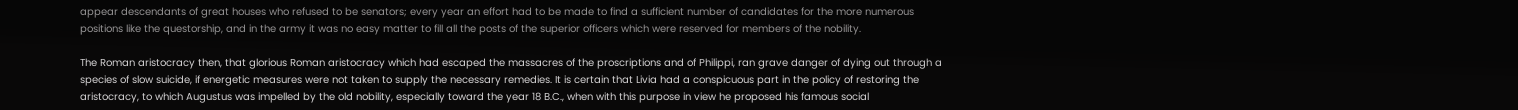appear descendants of great houses who refused to be senators; every year an effort had to be made to find a sufficient number of candidates for the more numerous positions like the questorship, and in the army it was no easy matter to fill all the posts of the superior officers which were reserved for members of the nobility.

The Roman aristocracy then, that glorious Roman aristocracy which had escaped the massacres of the proscriptions and of Philippi, ran grave danger of dying out through a species of slow suicide, if energetic measures were not taken to supply the necessary remedies. It is certain that Livia had a conspicuous part in the policy of restoring the aristocracy, to which Augustus was impelled by the old nobility, especially toward the year 18 B.C., when with this purpose in view he proposed his famous social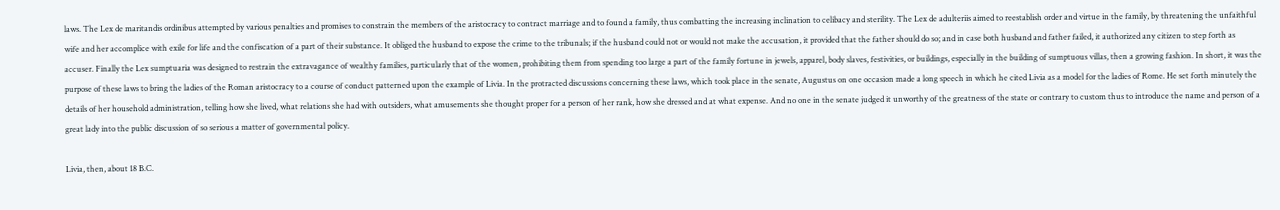laws. The Lex de maritandis ordinibus attempted by various penalties and promises to constrain the members of the aristocracy to contract marriage and to found a family, thus combatting the increasing inclination to celibacy and sterility. The Lex de adulteriis aimed to reestablish order and virtue in the family, by threatening the unfaithful wife and her accomplice with exile for life and the confiscation of a part of their substance. It obliged the husband to expose the crime to the tribunals; if the husband could not or would not make the accusation, it provided that the father should do so; and in case both husband and father failed, it authorized any citizen to step forth as accuser. Finally the Lex sumptuaria was designed to restrain the extravagance of wealthy families, particularly that of the women, prohibiting them from spending too large a part of the family fortune in jewels, apparel, body slaves, festivities, or buildings, especially in the building of sumptuous villas, then a growing fashion. In short, it was the purpose of these laws to bring the ladies of the Roman aristocracy to a course of conduct patterned upon the example of Livia. In the protracted discussions concerning these laws, which took place in the senate, Augustus on one occasion made a long speech in which he cited Livia as a model for the ladies of Rome. He set forth minutely the details of her household administration, telling how she lived, what relations she had with outsiders, what amusements she thought proper for a person of her rank, how she dressed and at what expense. And no one in the senate judged it unworthy of the greatness of the state or contrary to custom thus to introduce the name and person of a great lady into the public discussion of so serious a matter of governmental policy.

Livia, then, about 18 B.C.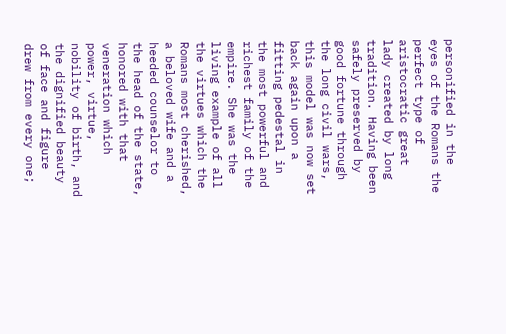personified in the eyes of the Romans the perfect type of aristocratic great lady created by long tradition. Having been safely preserved by good fortune through the long civil wars, this model was now set back again upon a fitting pedestal in the most powerful and richest family of the empire. She was the living example of all the virtues which the Romans most cherished, a beloved wife and a heeded counselor to the head of the state, honored with that veneration which power, virtue, nobility of birth, and the dignified beauty of face and figure drew from every one;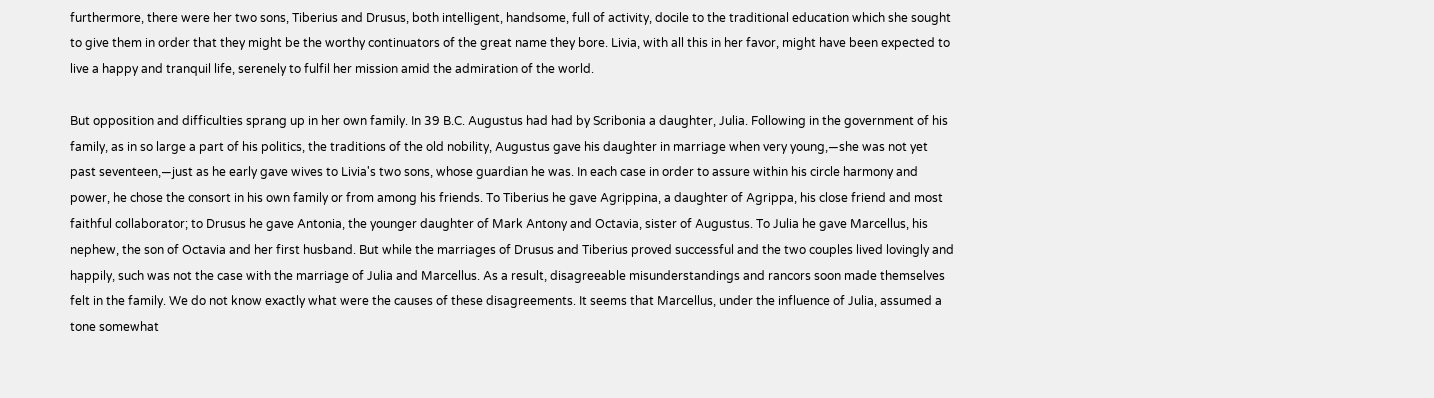furthermore, there were her two sons, Tiberius and Drusus, both intelligent, handsome, full of activity, docile to the traditional education which she sought to give them in order that they might be the worthy continuators of the great name they bore. Livia, with all this in her favor, might have been expected to live a happy and tranquil life, serenely to fulfil her mission amid the admiration of the world.

But opposition and difficulties sprang up in her own family. In 39 B.C. Augustus had had by Scribonia a daughter, Julia. Following in the government of his family, as in so large a part of his politics, the traditions of the old nobility, Augustus gave his daughter in marriage when very young,—she was not yet past seventeen,—just as he early gave wives to Livia's two sons, whose guardian he was. In each case in order to assure within his circle harmony and power, he chose the consort in his own family or from among his friends. To Tiberius he gave Agrippina, a daughter of Agrippa, his close friend and most faithful collaborator; to Drusus he gave Antonia, the younger daughter of Mark Antony and Octavia, sister of Augustus. To Julia he gave Marcellus, his nephew, the son of Octavia and her first husband. But while the marriages of Drusus and Tiberius proved successful and the two couples lived lovingly and happily, such was not the case with the marriage of Julia and Marcellus. As a result, disagreeable misunderstandings and rancors soon made themselves felt in the family. We do not know exactly what were the causes of these disagreements. It seems that Marcellus, under the influence of Julia, assumed a tone somewhat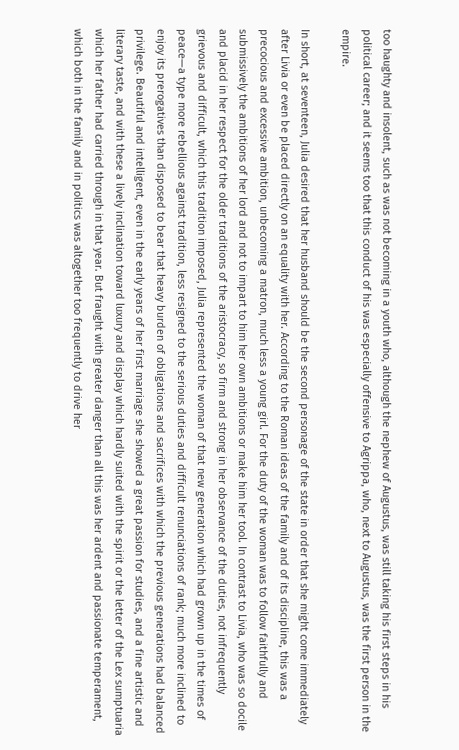too haughty and insolent, such as was not becoming in a youth who, although the nephew of Augustus, was still taking his first steps in his political career; and it seems too that this conduct of his was especially offensive to Agrippa, who, next to Augustus, was the first person in the empire.

In short, at seventeen, Julia desired that her husband should be the second personage of the state in order that she might come immediately after Livia or even be placed directly on an equality with her. According to the Roman ideas of the family and of its discipline, this was a precocious and excessive ambition, unbecoming a matron, much less a young girl. For the duty of the woman was to follow faithfully and submissively the ambitions of her lord and not to impart to him her own ambitions or make him her tool. In contrast to Livia, who was so docile and placid in her respect for the older traditions of the aristocracy, so firm and strong in her observance of the duties, not infrequently grievous and difficult, which this tradition imposed, Julia represented the woman of that new generation which had grown up in the times of peace—a type more rebellious against tradition, less resigned to the serious duties and difficult renunciations of rank; much more inclined to enjoy its prerogatives than disposed to bear that heavy burden of obligations and sacrifices with which the previous generations had balanced privilege. Beautiful and intelligent, even in the early years of her first marriage she showed a great passion for studies, and a fine artistic and literary taste, and with these a lively inclination toward luxury and display which hardly suited with the spirit or the letter of the Lex sumptuaria which her father had carried through in that year. But fraught with greater danger than all this was her ardent and passionate temperament, which both in the family and in politics was altogether too frequently to drive her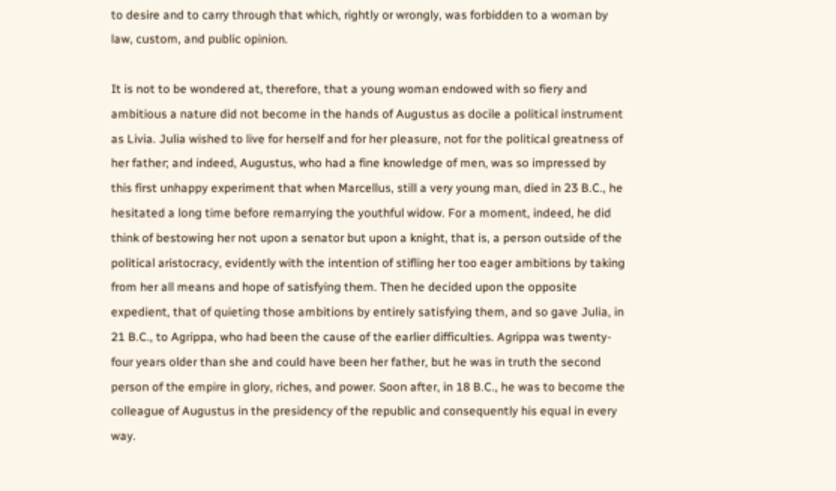to desire and to carry through that which, rightly or wrongly, was forbidden to a woman by law, custom, and public opinion.

It is not to be wondered at, therefore, that a young woman endowed with so fiery and ambitious a nature did not become in the hands of Augustus as docile a political instrument as Livia. Julia wished to live for herself and for her pleasure, not for the political greatness of her father; and indeed, Augustus, who had a fine knowledge of men, was so impressed by this first unhappy experiment that when Marcellus, still a very young man, died in 23 B.C., he hesitated a long time before remarrying the youthful widow. For a moment, indeed, he did think of bestowing her not upon a senator but upon a knight, that is, a person outside of the political aristocracy, evidently with the intention of stifling her too eager ambitions by taking from her all means and hope of satisfying them. Then he decided upon the opposite expedient, that of quieting those ambitions by entirely satisfying them, and so gave Julia, in 21 B.C., to Agrippa, who had been the cause of the earlier difficulties. Agrippa was twenty-four years older than she and could have been her father, but he was in truth the second person of the empire in glory, riches, and power. Soon after, in 18 B.C., he was to become the colleague of Augustus in the presidency of the republic and consequently his equal in every way.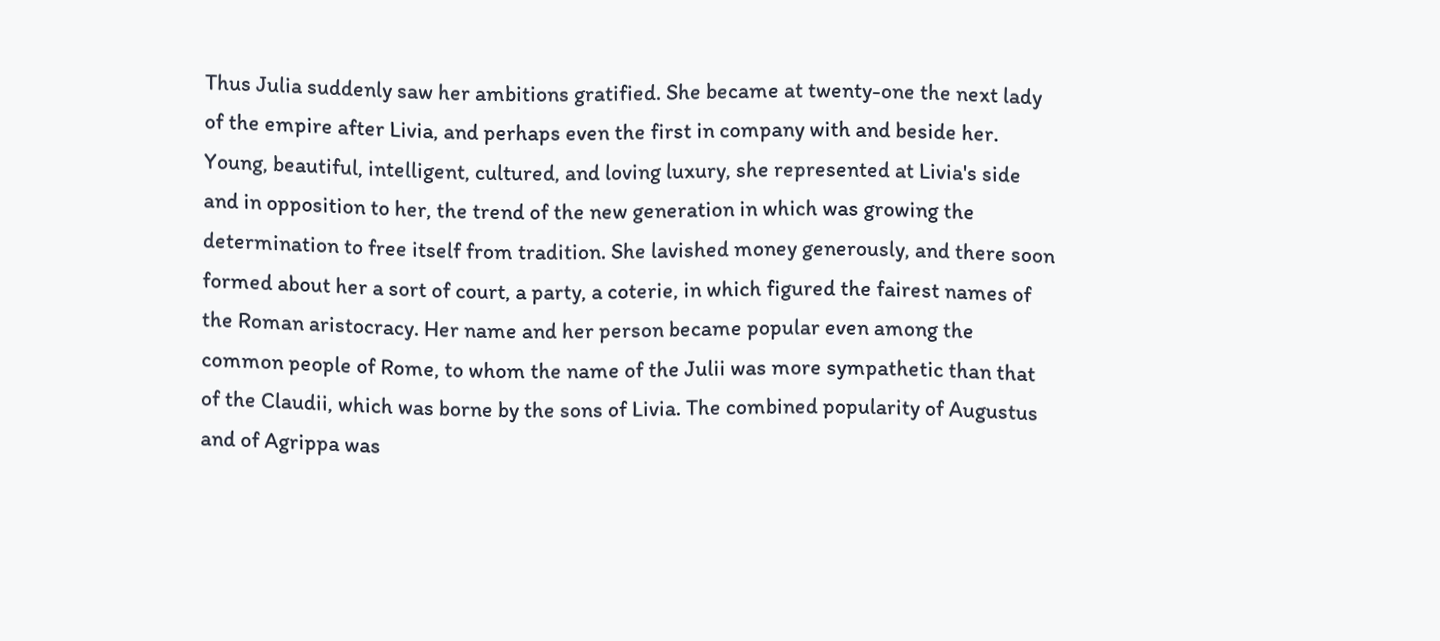Thus Julia suddenly saw her ambitions gratified. She became at twenty-one the next lady of the empire after Livia, and perhaps even the first in company with and beside her. Young, beautiful, intelligent, cultured, and loving luxury, she represented at Livia's side and in opposition to her, the trend of the new generation in which was growing the determination to free itself from tradition. She lavished money generously, and there soon formed about her a sort of court, a party, a coterie, in which figured the fairest names of the Roman aristocracy. Her name and her person became popular even among the common people of Rome, to whom the name of the Julii was more sympathetic than that of the Claudii, which was borne by the sons of Livia. The combined popularity of Augustus and of Agrippa was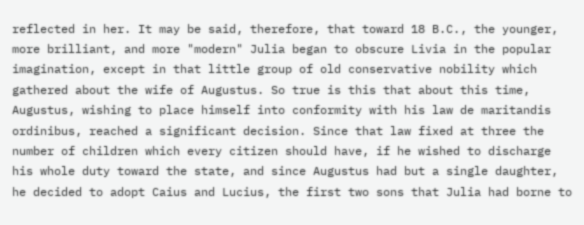reflected in her. It may be said, therefore, that toward 18 B.C., the younger, more brilliant, and more "modern" Julia began to obscure Livia in the popular imagination, except in that little group of old conservative nobility which gathered about the wife of Augustus. So true is this that about this time, Augustus, wishing to place himself into conformity with his law de maritandis ordinibus, reached a significant decision. Since that law fixed at three the number of children which every citizen should have, if he wished to discharge his whole duty toward the state, and since Augustus had but a single daughter, he decided to adopt Caius and Lucius, the first two sons that Julia had borne to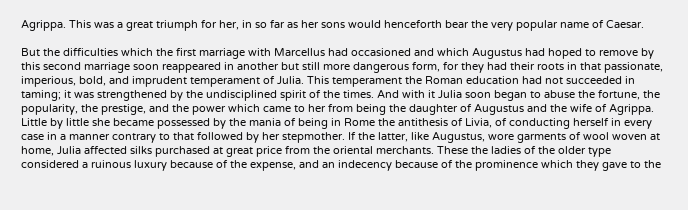Agrippa. This was a great triumph for her, in so far as her sons would henceforth bear the very popular name of Caesar.

But the difficulties which the first marriage with Marcellus had occasioned and which Augustus had hoped to remove by this second marriage soon reappeared in another but still more dangerous form, for they had their roots in that passionate, imperious, bold, and imprudent temperament of Julia. This temperament the Roman education had not succeeded in taming; it was strengthened by the undisciplined spirit of the times. And with it Julia soon began to abuse the fortune, the popularity, the prestige, and the power which came to her from being the daughter of Augustus and the wife of Agrippa. Little by little she became possessed by the mania of being in Rome the antithesis of Livia, of conducting herself in every case in a manner contrary to that followed by her stepmother. If the latter, like Augustus, wore garments of wool woven at home, Julia affected silks purchased at great price from the oriental merchants. These the ladies of the older type considered a ruinous luxury because of the expense, and an indecency because of the prominence which they gave to the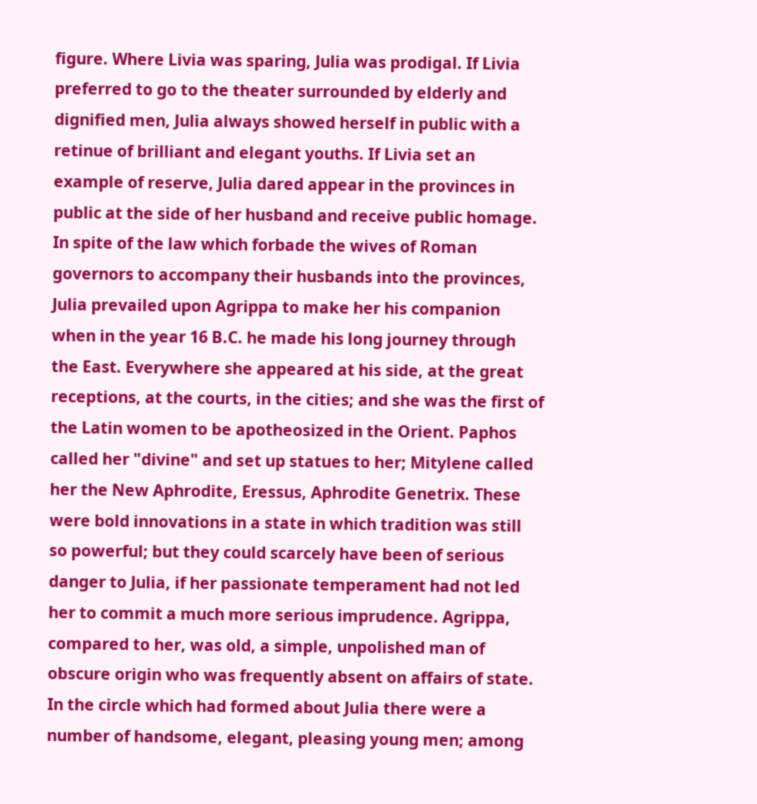figure. Where Livia was sparing, Julia was prodigal. If Livia preferred to go to the theater surrounded by elderly and dignified men, Julia always showed herself in public with a retinue of brilliant and elegant youths. If Livia set an example of reserve, Julia dared appear in the provinces in public at the side of her husband and receive public homage. In spite of the law which forbade the wives of Roman governors to accompany their husbands into the provinces, Julia prevailed upon Agrippa to make her his companion when in the year 16 B.C. he made his long journey through the East. Everywhere she appeared at his side, at the great receptions, at the courts, in the cities; and she was the first of the Latin women to be apotheosized in the Orient. Paphos called her "divine" and set up statues to her; Mitylene called her the New Aphrodite, Eressus, Aphrodite Genetrix. These were bold innovations in a state in which tradition was still so powerful; but they could scarcely have been of serious danger to Julia, if her passionate temperament had not led her to commit a much more serious imprudence. Agrippa, compared to her, was old, a simple, unpolished man of obscure origin who was frequently absent on affairs of state. In the circle which had formed about Julia there were a number of handsome, elegant, pleasing young men; among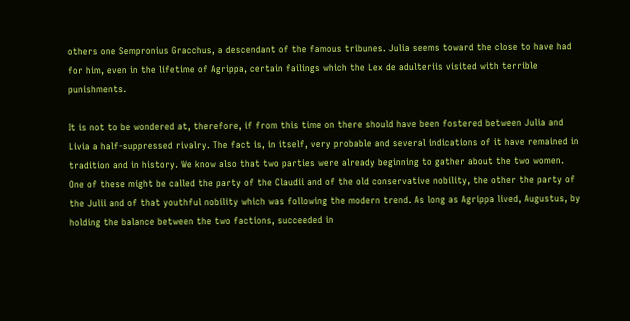others one Sempronius Gracchus, a descendant of the famous tribunes. Julia seems toward the close to have had for him, even in the lifetime of Agrippa, certain failings which the Lex de adulteriis visited with terrible punishments.

It is not to be wondered at, therefore, if from this time on there should have been fostered between Julia and Livia a half-suppressed rivalry. The fact is, in itself, very probable and several indications of it have remained in tradition and in history. We know also that two parties were already beginning to gather about the two women. One of these might be called the party of the Claudii and of the old conservative nobility, the other the party of the Julii and of that youthful nobility which was following the modern trend. As long as Agrippa lived, Augustus, by holding the balance between the two factions, succeeded in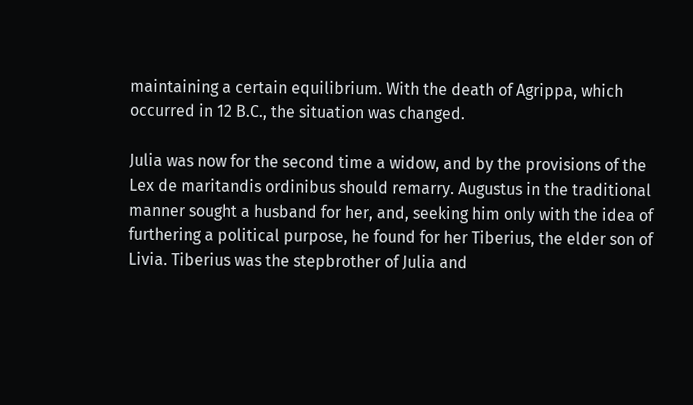maintaining a certain equilibrium. With the death of Agrippa, which occurred in 12 B.C., the situation was changed.

Julia was now for the second time a widow, and by the provisions of the Lex de maritandis ordinibus should remarry. Augustus in the traditional manner sought a husband for her, and, seeking him only with the idea of furthering a political purpose, he found for her Tiberius, the elder son of Livia. Tiberius was the stepbrother of Julia and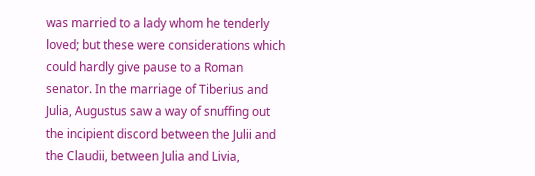was married to a lady whom he tenderly loved; but these were considerations which could hardly give pause to a Roman senator. In the marriage of Tiberius and Julia, Augustus saw a way of snuffing out the incipient discord between the Julii and the Claudii, between Julia and Livia,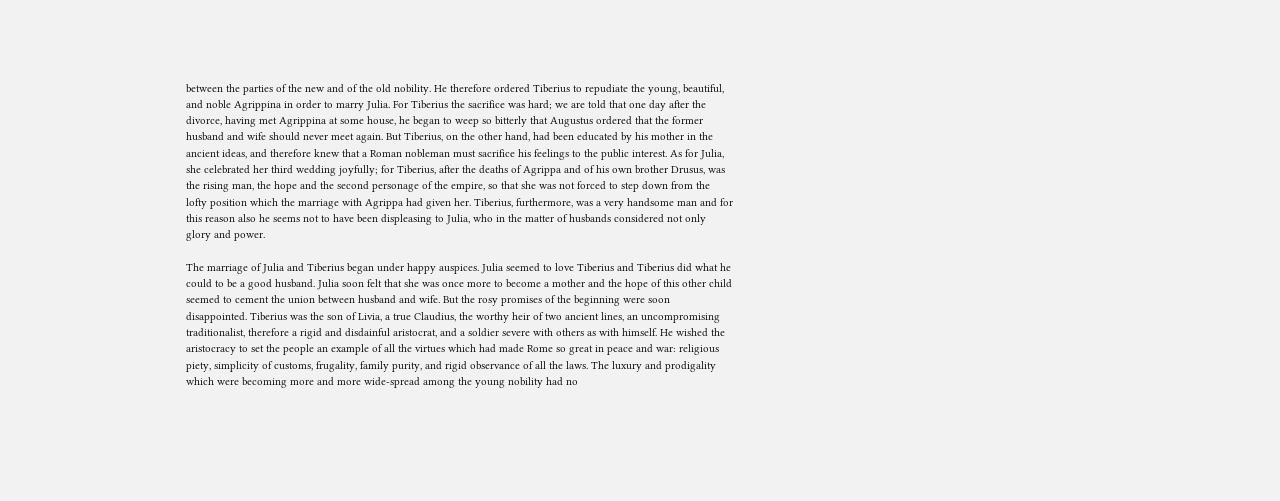between the parties of the new and of the old nobility. He therefore ordered Tiberius to repudiate the young, beautiful, and noble Agrippina in order to marry Julia. For Tiberius the sacrifice was hard; we are told that one day after the divorce, having met Agrippina at some house, he began to weep so bitterly that Augustus ordered that the former husband and wife should never meet again. But Tiberius, on the other hand, had been educated by his mother in the ancient ideas, and therefore knew that a Roman nobleman must sacrifice his feelings to the public interest. As for Julia, she celebrated her third wedding joyfully; for Tiberius, after the deaths of Agrippa and of his own brother Drusus, was the rising man, the hope and the second personage of the empire, so that she was not forced to step down from the lofty position which the marriage with Agrippa had given her. Tiberius, furthermore, was a very handsome man and for this reason also he seems not to have been displeasing to Julia, who in the matter of husbands considered not only glory and power.

The marriage of Julia and Tiberius began under happy auspices. Julia seemed to love Tiberius and Tiberius did what he could to be a good husband. Julia soon felt that she was once more to become a mother and the hope of this other child seemed to cement the union between husband and wife. But the rosy promises of the beginning were soon disappointed. Tiberius was the son of Livia, a true Claudius, the worthy heir of two ancient lines, an uncompromising traditionalist, therefore a rigid and disdainful aristocrat, and a soldier severe with others as with himself. He wished the aristocracy to set the people an example of all the virtues which had made Rome so great in peace and war: religious piety, simplicity of customs, frugality, family purity, and rigid observance of all the laws. The luxury and prodigality which were becoming more and more wide-spread among the young nobility had no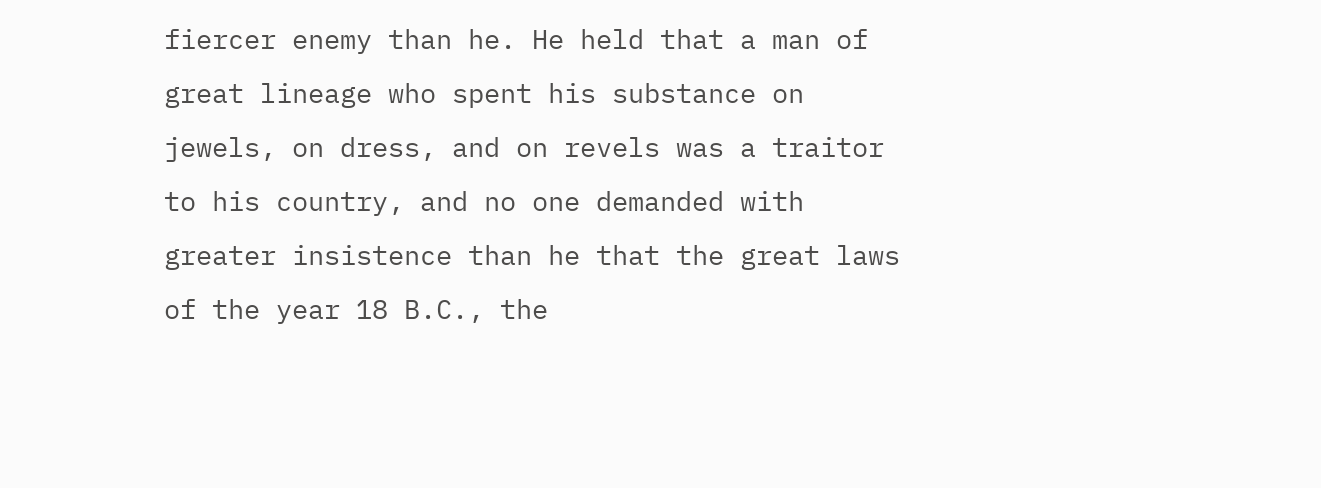fiercer enemy than he. He held that a man of great lineage who spent his substance on jewels, on dress, and on revels was a traitor to his country, and no one demanded with greater insistence than he that the great laws of the year 18 B.C., the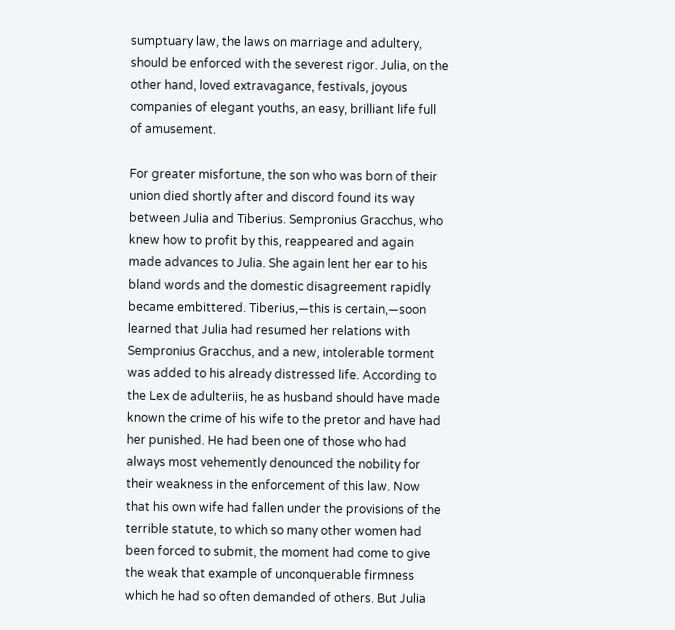sumptuary law, the laws on marriage and adultery, should be enforced with the severest rigor. Julia, on the other hand, loved extravagance, festivals, joyous companies of elegant youths, an easy, brilliant life full of amusement.

For greater misfortune, the son who was born of their union died shortly after and discord found its way between Julia and Tiberius. Sempronius Gracchus, who knew how to profit by this, reappeared and again made advances to Julia. She again lent her ear to his bland words and the domestic disagreement rapidly became embittered. Tiberius,—this is certain,—soon learned that Julia had resumed her relations with Sempronius Gracchus, and a new, intolerable torment was added to his already distressed life. According to the Lex de adulteriis, he as husband should have made known the crime of his wife to the pretor and have had her punished. He had been one of those who had always most vehemently denounced the nobility for their weakness in the enforcement of this law. Now that his own wife had fallen under the provisions of the terrible statute, to which so many other women had been forced to submit, the moment had come to give the weak that example of unconquerable firmness which he had so often demanded of others. But Julia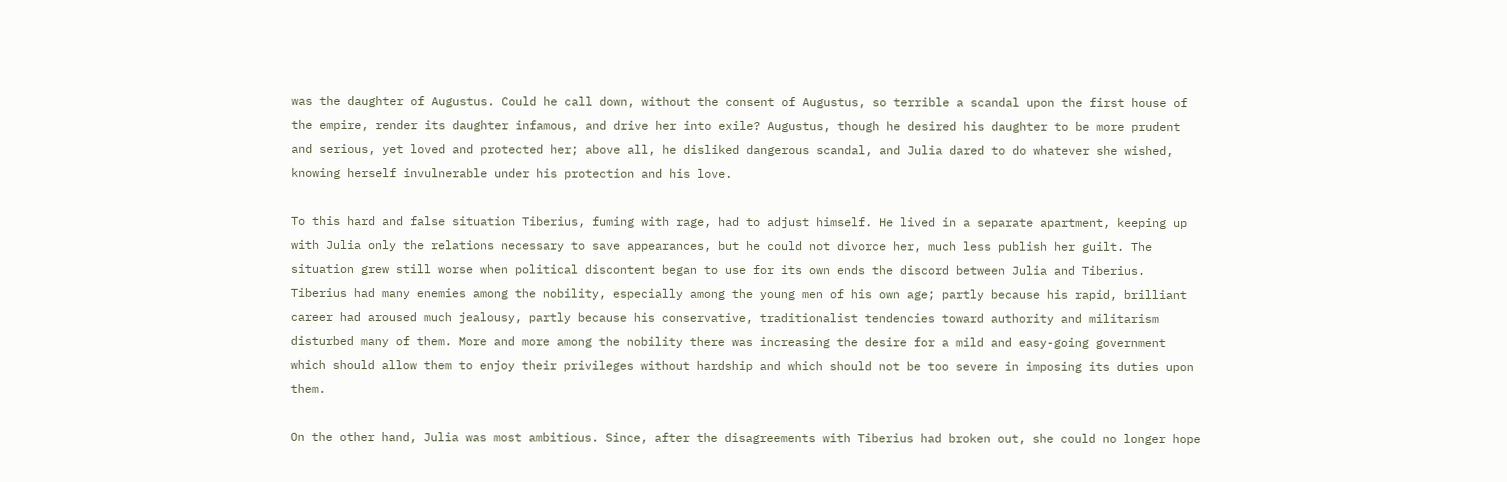was the daughter of Augustus. Could he call down, without the consent of Augustus, so terrible a scandal upon the first house of the empire, render its daughter infamous, and drive her into exile? Augustus, though he desired his daughter to be more prudent and serious, yet loved and protected her; above all, he disliked dangerous scandal, and Julia dared to do whatever she wished, knowing herself invulnerable under his protection and his love.

To this hard and false situation Tiberius, fuming with rage, had to adjust himself. He lived in a separate apartment, keeping up with Julia only the relations necessary to save appearances, but he could not divorce her, much less publish her guilt. The situation grew still worse when political discontent began to use for its own ends the discord between Julia and Tiberius. Tiberius had many enemies among the nobility, especially among the young men of his own age; partly because his rapid, brilliant career had aroused much jealousy, partly because his conservative, traditionalist tendencies toward authority and militarism disturbed many of them. More and more among the nobility there was increasing the desire for a mild and easy-going government which should allow them to enjoy their privileges without hardship and which should not be too severe in imposing its duties upon them.

On the other hand, Julia was most ambitious. Since, after the disagreements with Tiberius had broken out, she could no longer hope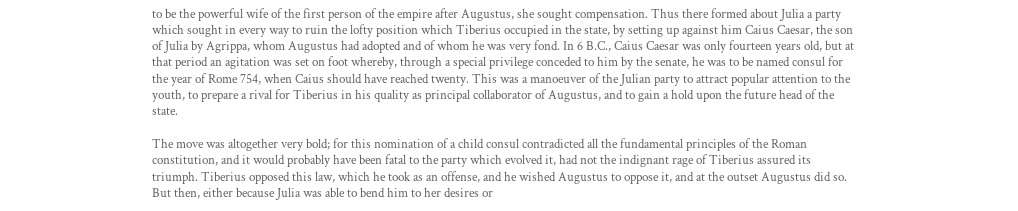to be the powerful wife of the first person of the empire after Augustus, she sought compensation. Thus there formed about Julia a party which sought in every way to ruin the lofty position which Tiberius occupied in the state, by setting up against him Caius Caesar, the son of Julia by Agrippa, whom Augustus had adopted and of whom he was very fond. In 6 B.C., Caius Caesar was only fourteen years old, but at that period an agitation was set on foot whereby, through a special privilege conceded to him by the senate, he was to be named consul for the year of Rome 754, when Caius should have reached twenty. This was a manoeuver of the Julian party to attract popular attention to the youth, to prepare a rival for Tiberius in his quality as principal collaborator of Augustus, and to gain a hold upon the future head of the state.

The move was altogether very bold; for this nomination of a child consul contradicted all the fundamental principles of the Roman constitution, and it would probably have been fatal to the party which evolved it, had not the indignant rage of Tiberius assured its triumph. Tiberius opposed this law, which he took as an offense, and he wished Augustus to oppose it, and at the outset Augustus did so. But then, either because Julia was able to bend him to her desires or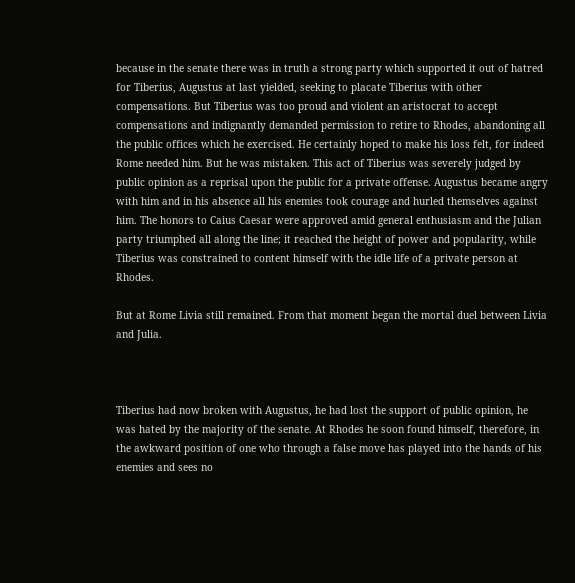because in the senate there was in truth a strong party which supported it out of hatred for Tiberius, Augustus at last yielded, seeking to placate Tiberius with other compensations. But Tiberius was too proud and violent an aristocrat to accept compensations and indignantly demanded permission to retire to Rhodes, abandoning all the public offices which he exercised. He certainly hoped to make his loss felt, for indeed Rome needed him. But he was mistaken. This act of Tiberius was severely judged by public opinion as a reprisal upon the public for a private offense. Augustus became angry with him and in his absence all his enemies took courage and hurled themselves against him. The honors to Caius Caesar were approved amid general enthusiasm and the Julian party triumphed all along the line; it reached the height of power and popularity, while Tiberius was constrained to content himself with the idle life of a private person at Rhodes.

But at Rome Livia still remained. From that moment began the mortal duel between Livia and Julia.



Tiberius had now broken with Augustus, he had lost the support of public opinion, he was hated by the majority of the senate. At Rhodes he soon found himself, therefore, in the awkward position of one who through a false move has played into the hands of his enemies and sees no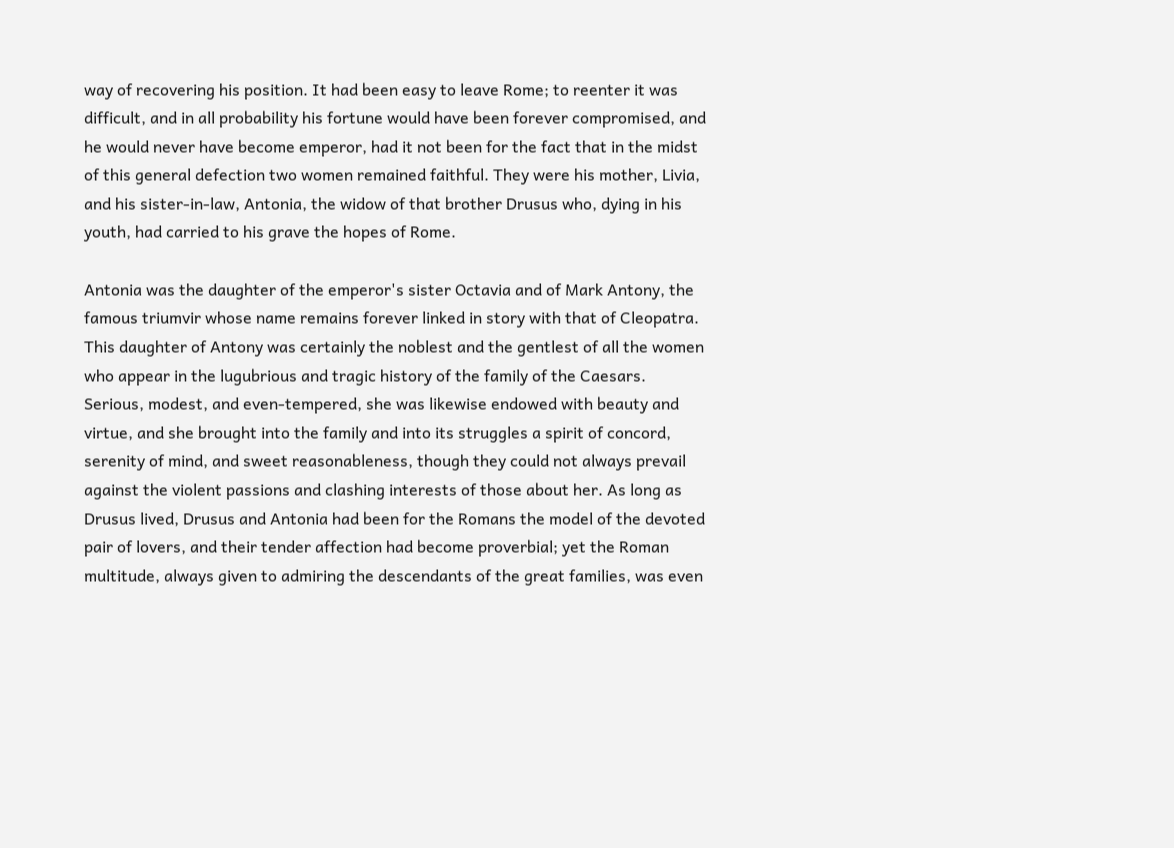way of recovering his position. It had been easy to leave Rome; to reenter it was difficult, and in all probability his fortune would have been forever compromised, and he would never have become emperor, had it not been for the fact that in the midst of this general defection two women remained faithful. They were his mother, Livia, and his sister-in-law, Antonia, the widow of that brother Drusus who, dying in his youth, had carried to his grave the hopes of Rome.

Antonia was the daughter of the emperor's sister Octavia and of Mark Antony, the famous triumvir whose name remains forever linked in story with that of Cleopatra. This daughter of Antony was certainly the noblest and the gentlest of all the women who appear in the lugubrious and tragic history of the family of the Caesars. Serious, modest, and even-tempered, she was likewise endowed with beauty and virtue, and she brought into the family and into its struggles a spirit of concord, serenity of mind, and sweet reasonableness, though they could not always prevail against the violent passions and clashing interests of those about her. As long as Drusus lived, Drusus and Antonia had been for the Romans the model of the devoted pair of lovers, and their tender affection had become proverbial; yet the Roman multitude, always given to admiring the descendants of the great families, was even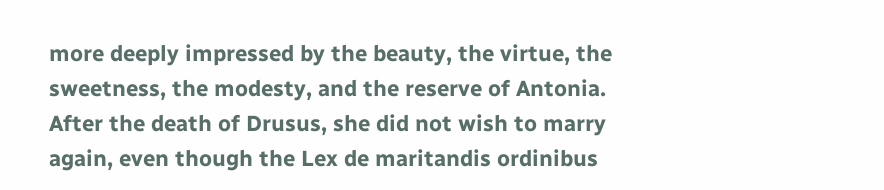more deeply impressed by the beauty, the virtue, the sweetness, the modesty, and the reserve of Antonia. After the death of Drusus, she did not wish to marry again, even though the Lex de maritandis ordinibus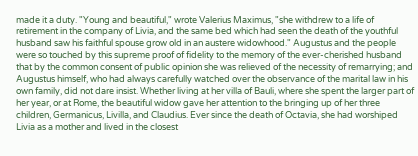made it a duty. "Young and beautiful," wrote Valerius Maximus, "she withdrew to a life of retirement in the company of Livia, and the same bed which had seen the death of the youthful husband saw his faithful spouse grow old in an austere widowhood." Augustus and the people were so touched by this supreme proof of fidelity to the memory of the ever-cherished husband that by the common consent of public opinion she was relieved of the necessity of remarrying; and Augustus himself, who had always carefully watched over the observance of the marital law in his own family, did not dare insist. Whether living at her villa of Bauli, where she spent the larger part of her year, or at Rome, the beautiful widow gave her attention to the bringing up of her three children, Germanicus, Livilla, and Claudius. Ever since the death of Octavia, she had worshiped Livia as a mother and lived in the closest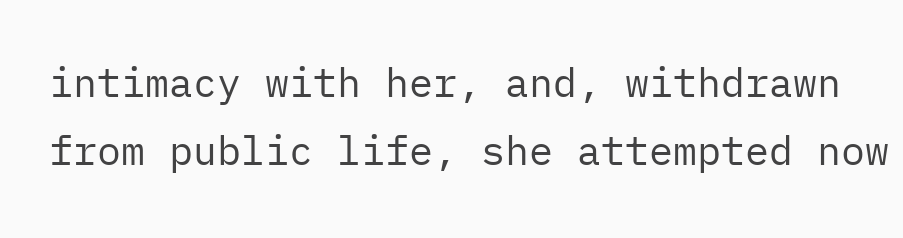intimacy with her, and, withdrawn from public life, she attempted now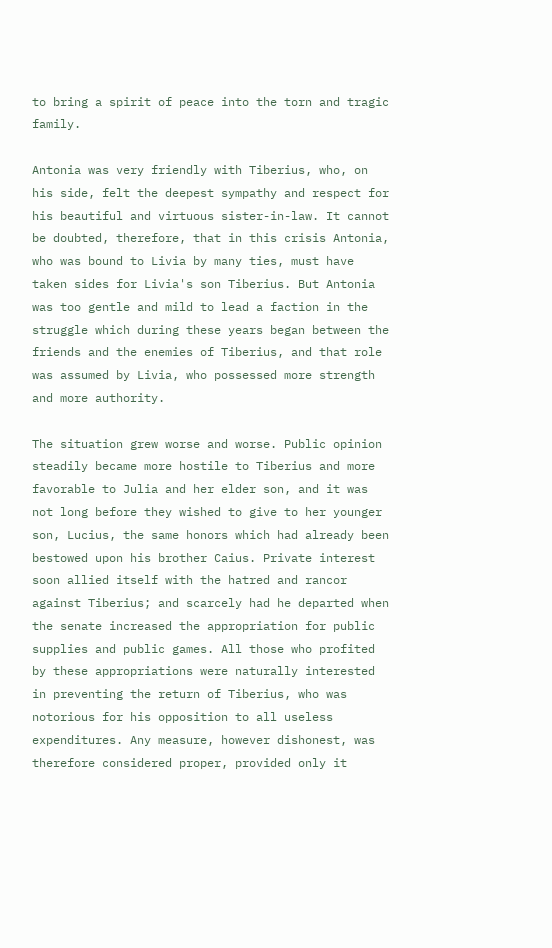to bring a spirit of peace into the torn and tragic family.

Antonia was very friendly with Tiberius, who, on his side, felt the deepest sympathy and respect for his beautiful and virtuous sister-in-law. It cannot be doubted, therefore, that in this crisis Antonia, who was bound to Livia by many ties, must have taken sides for Livia's son Tiberius. But Antonia was too gentle and mild to lead a faction in the struggle which during these years began between the friends and the enemies of Tiberius, and that role was assumed by Livia, who possessed more strength and more authority.

The situation grew worse and worse. Public opinion steadily became more hostile to Tiberius and more favorable to Julia and her elder son, and it was not long before they wished to give to her younger son, Lucius, the same honors which had already been bestowed upon his brother Caius. Private interest soon allied itself with the hatred and rancor against Tiberius; and scarcely had he departed when the senate increased the appropriation for public supplies and public games. All those who profited by these appropriations were naturally interested in preventing the return of Tiberius, who was notorious for his opposition to all useless expenditures. Any measure, however dishonest, was therefore considered proper, provided only it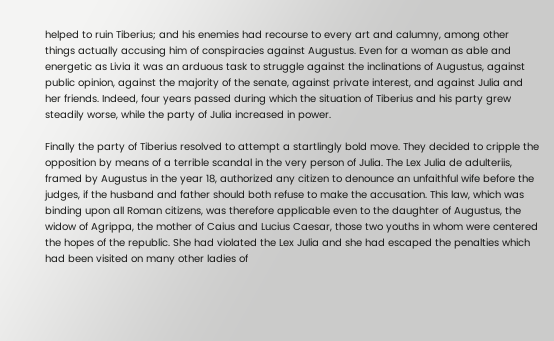helped to ruin Tiberius; and his enemies had recourse to every art and calumny, among other things actually accusing him of conspiracies against Augustus. Even for a woman as able and energetic as Livia it was an arduous task to struggle against the inclinations of Augustus, against public opinion, against the majority of the senate, against private interest, and against Julia and her friends. Indeed, four years passed during which the situation of Tiberius and his party grew steadily worse, while the party of Julia increased in power.

Finally the party of Tiberius resolved to attempt a startlingly bold move. They decided to cripple the opposition by means of a terrible scandal in the very person of Julia. The Lex Julia de adulteriis, framed by Augustus in the year 18, authorized any citizen to denounce an unfaithful wife before the judges, if the husband and father should both refuse to make the accusation. This law, which was binding upon all Roman citizens, was therefore applicable even to the daughter of Augustus, the widow of Agrippa, the mother of Caius and Lucius Caesar, those two youths in whom were centered the hopes of the republic. She had violated the Lex Julia and she had escaped the penalties which had been visited on many other ladies of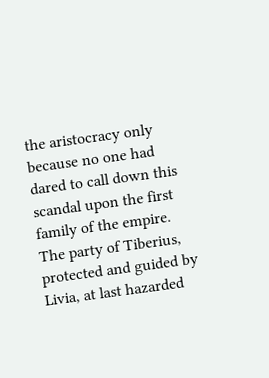the aristocracy only because no one had dared to call down this scandal upon the first family of the empire. The party of Tiberius, protected and guided by Livia, at last hazarded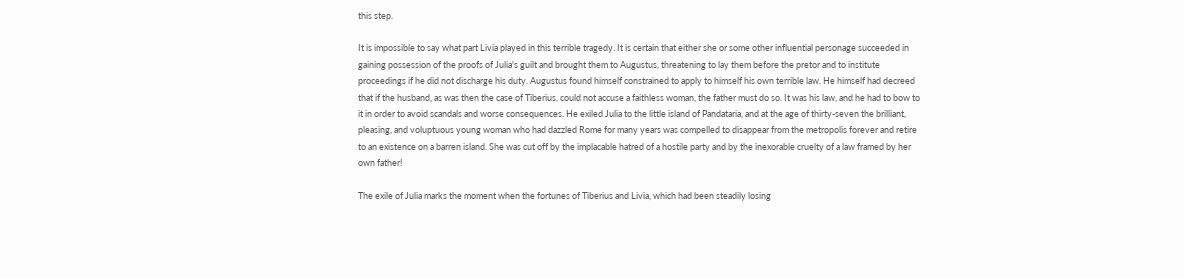this step.

It is impossible to say what part Livia played in this terrible tragedy. It is certain that either she or some other influential personage succeeded in gaining possession of the proofs of Julia's guilt and brought them to Augustus, threatening to lay them before the pretor and to institute proceedings if he did not discharge his duty. Augustus found himself constrained to apply to himself his own terrible law. He himself had decreed that if the husband, as was then the case of Tiberius, could not accuse a faithless woman, the father must do so. It was his law, and he had to bow to it in order to avoid scandals and worse consequences. He exiled Julia to the little island of Pandataria, and at the age of thirty-seven the brilliant, pleasing, and voluptuous young woman who had dazzled Rome for many years was compelled to disappear from the metropolis forever and retire to an existence on a barren island. She was cut off by the implacable hatred of a hostile party and by the inexorable cruelty of a law framed by her own father!

The exile of Julia marks the moment when the fortunes of Tiberius and Livia, which had been steadily losing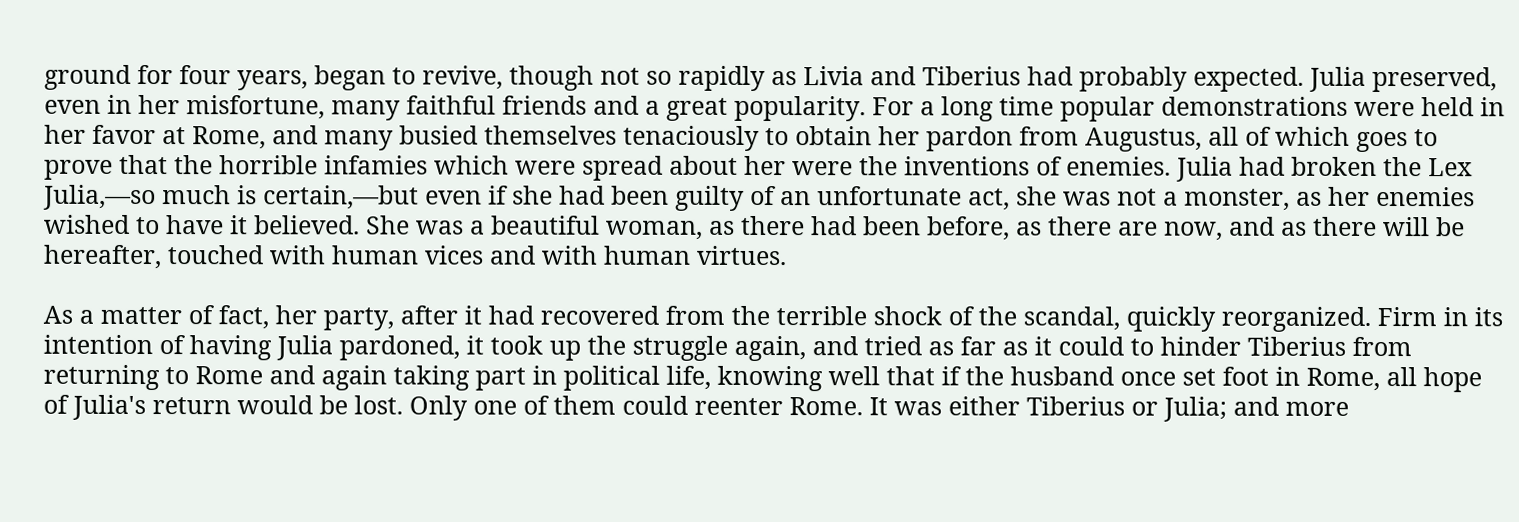ground for four years, began to revive, though not so rapidly as Livia and Tiberius had probably expected. Julia preserved, even in her misfortune, many faithful friends and a great popularity. For a long time popular demonstrations were held in her favor at Rome, and many busied themselves tenaciously to obtain her pardon from Augustus, all of which goes to prove that the horrible infamies which were spread about her were the inventions of enemies. Julia had broken the Lex Julia,—so much is certain,—but even if she had been guilty of an unfortunate act, she was not a monster, as her enemies wished to have it believed. She was a beautiful woman, as there had been before, as there are now, and as there will be hereafter, touched with human vices and with human virtues.

As a matter of fact, her party, after it had recovered from the terrible shock of the scandal, quickly reorganized. Firm in its intention of having Julia pardoned, it took up the struggle again, and tried as far as it could to hinder Tiberius from returning to Rome and again taking part in political life, knowing well that if the husband once set foot in Rome, all hope of Julia's return would be lost. Only one of them could reenter Rome. It was either Tiberius or Julia; and more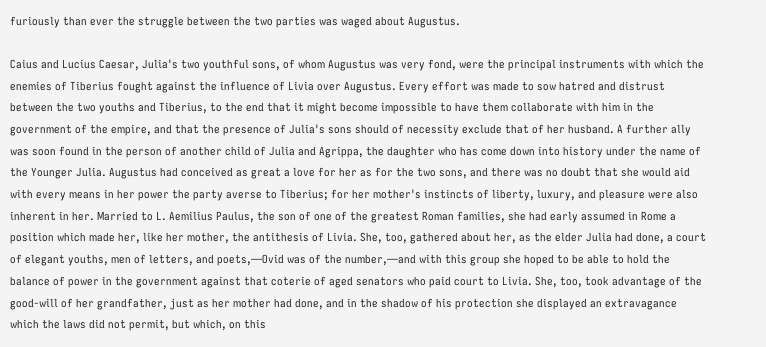furiously than ever the struggle between the two parties was waged about Augustus.

Caius and Lucius Caesar, Julia's two youthful sons, of whom Augustus was very fond, were the principal instruments with which the enemies of Tiberius fought against the influence of Livia over Augustus. Every effort was made to sow hatred and distrust between the two youths and Tiberius, to the end that it might become impossible to have them collaborate with him in the government of the empire, and that the presence of Julia's sons should of necessity exclude that of her husband. A further ally was soon found in the person of another child of Julia and Agrippa, the daughter who has come down into history under the name of the Younger Julia. Augustus had conceived as great a love for her as for the two sons, and there was no doubt that she would aid with every means in her power the party averse to Tiberius; for her mother's instincts of liberty, luxury, and pleasure were also inherent in her. Married to L. Aemilius Paulus, the son of one of the greatest Roman families, she had early assumed in Rome a position which made her, like her mother, the antithesis of Livia. She, too, gathered about her, as the elder Julia had done, a court of elegant youths, men of letters, and poets,—Ovid was of the number,—and with this group she hoped to be able to hold the balance of power in the government against that coterie of aged senators who paid court to Livia. She, too, took advantage of the good-will of her grandfather, just as her mother had done, and in the shadow of his protection she displayed an extravagance which the laws did not permit, but which, on this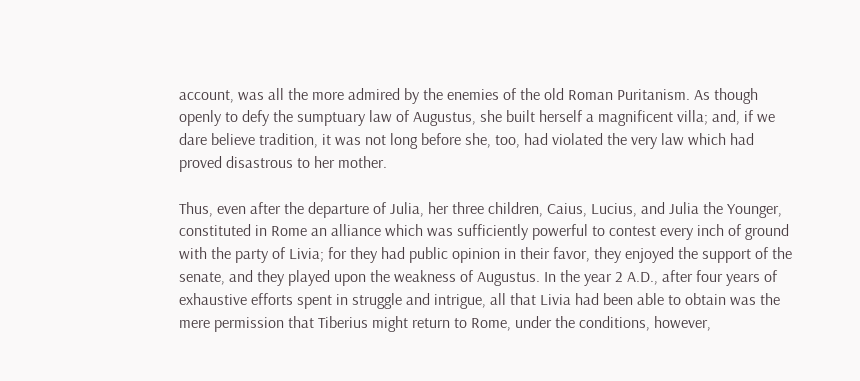account, was all the more admired by the enemies of the old Roman Puritanism. As though openly to defy the sumptuary law of Augustus, she built herself a magnificent villa; and, if we dare believe tradition, it was not long before she, too, had violated the very law which had proved disastrous to her mother.

Thus, even after the departure of Julia, her three children, Caius, Lucius, and Julia the Younger, constituted in Rome an alliance which was sufficiently powerful to contest every inch of ground with the party of Livia; for they had public opinion in their favor, they enjoyed the support of the senate, and they played upon the weakness of Augustus. In the year 2 A.D., after four years of exhaustive efforts spent in struggle and intrigue, all that Livia had been able to obtain was the mere permission that Tiberius might return to Rome, under the conditions, however,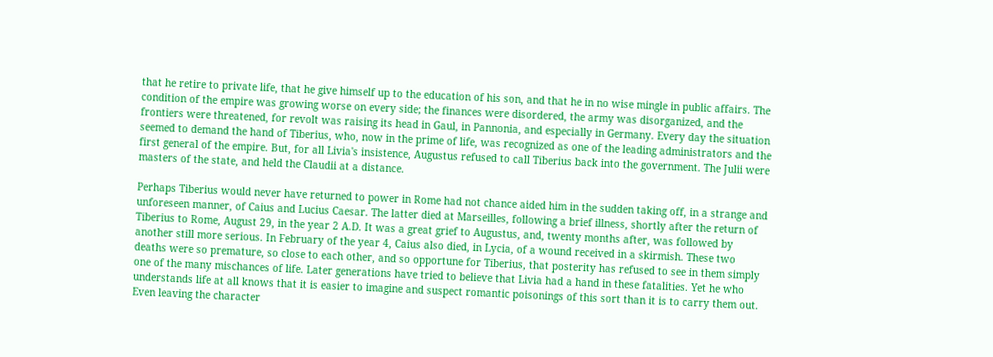that he retire to private life, that he give himself up to the education of his son, and that he in no wise mingle in public affairs. The condition of the empire was growing worse on every side; the finances were disordered, the army was disorganized, and the frontiers were threatened, for revolt was raising its head in Gaul, in Pannonia, and especially in Germany. Every day the situation seemed to demand the hand of Tiberius, who, now in the prime of life, was recognized as one of the leading administrators and the first general of the empire. But, for all Livia's insistence, Augustus refused to call Tiberius back into the government. The Julii were masters of the state, and held the Claudii at a distance.

Perhaps Tiberius would never have returned to power in Rome had not chance aided him in the sudden taking off, in a strange and unforeseen manner, of Caius and Lucius Caesar. The latter died at Marseilles, following a brief illness, shortly after the return of Tiberius to Rome, August 29, in the year 2 A.D. It was a great grief to Augustus, and, twenty months after, was followed by another still more serious. In February of the year 4, Caius also died, in Lycia, of a wound received in a skirmish. These two deaths were so premature, so close to each other, and so opportune for Tiberius, that posterity has refused to see in them simply one of the many mischances of life. Later generations have tried to believe that Livia had a hand in these fatalities. Yet he who understands life at all knows that it is easier to imagine and suspect romantic poisonings of this sort than it is to carry them out. Even leaving the character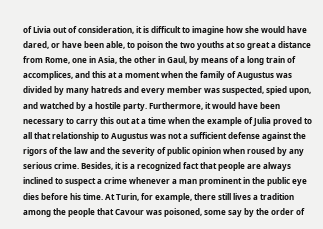of Livia out of consideration, it is difficult to imagine how she would have dared, or have been able, to poison the two youths at so great a distance from Rome, one in Asia, the other in Gaul, by means of a long train of accomplices, and this at a moment when the family of Augustus was divided by many hatreds and every member was suspected, spied upon, and watched by a hostile party. Furthermore, it would have been necessary to carry this out at a time when the example of Julia proved to all that relationship to Augustus was not a sufficient defense against the rigors of the law and the severity of public opinion when roused by any serious crime. Besides, it is a recognized fact that people are always inclined to suspect a crime whenever a man prominent in the public eye dies before his time. At Turin, for example, there still lives a tradition among the people that Cavour was poisoned, some say by the order of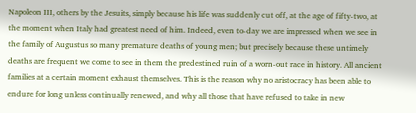Napoleon III, others by the Jesuits, simply because his life was suddenly cut off, at the age of fifty-two, at the moment when Italy had greatest need of him. Indeed, even to-day we are impressed when we see in the family of Augustus so many premature deaths of young men; but precisely because these untimely deaths are frequent we come to see in them the predestined ruin of a worn-out race in history. All ancient families at a certain moment exhaust themselves. This is the reason why no aristocracy has been able to endure for long unless continually renewed, and why all those that have refused to take in new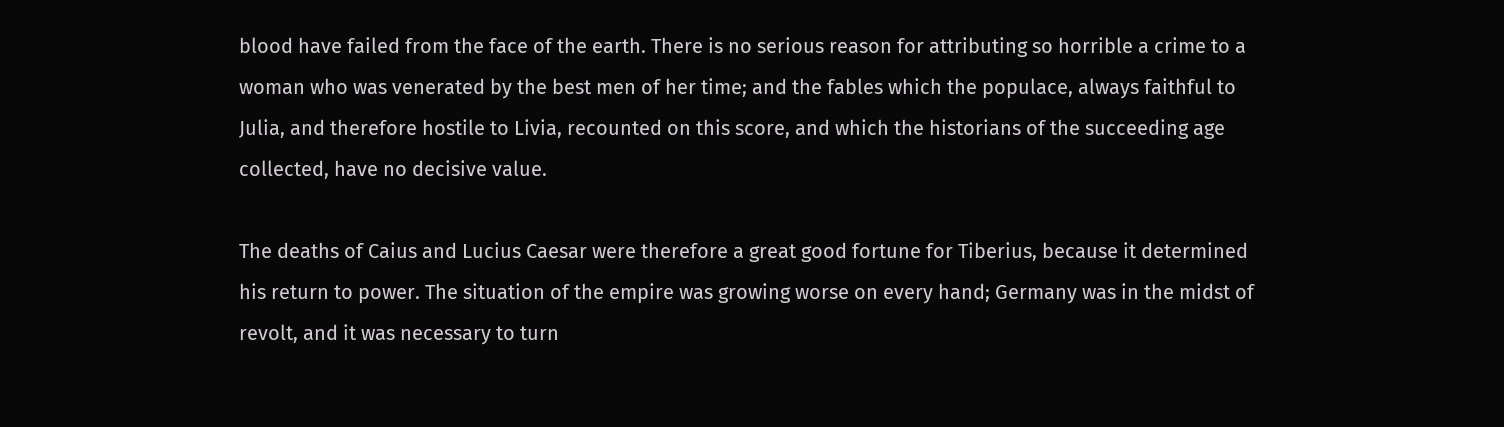blood have failed from the face of the earth. There is no serious reason for attributing so horrible a crime to a woman who was venerated by the best men of her time; and the fables which the populace, always faithful to Julia, and therefore hostile to Livia, recounted on this score, and which the historians of the succeeding age collected, have no decisive value.

The deaths of Caius and Lucius Caesar were therefore a great good fortune for Tiberius, because it determined his return to power. The situation of the empire was growing worse on every hand; Germany was in the midst of revolt, and it was necessary to turn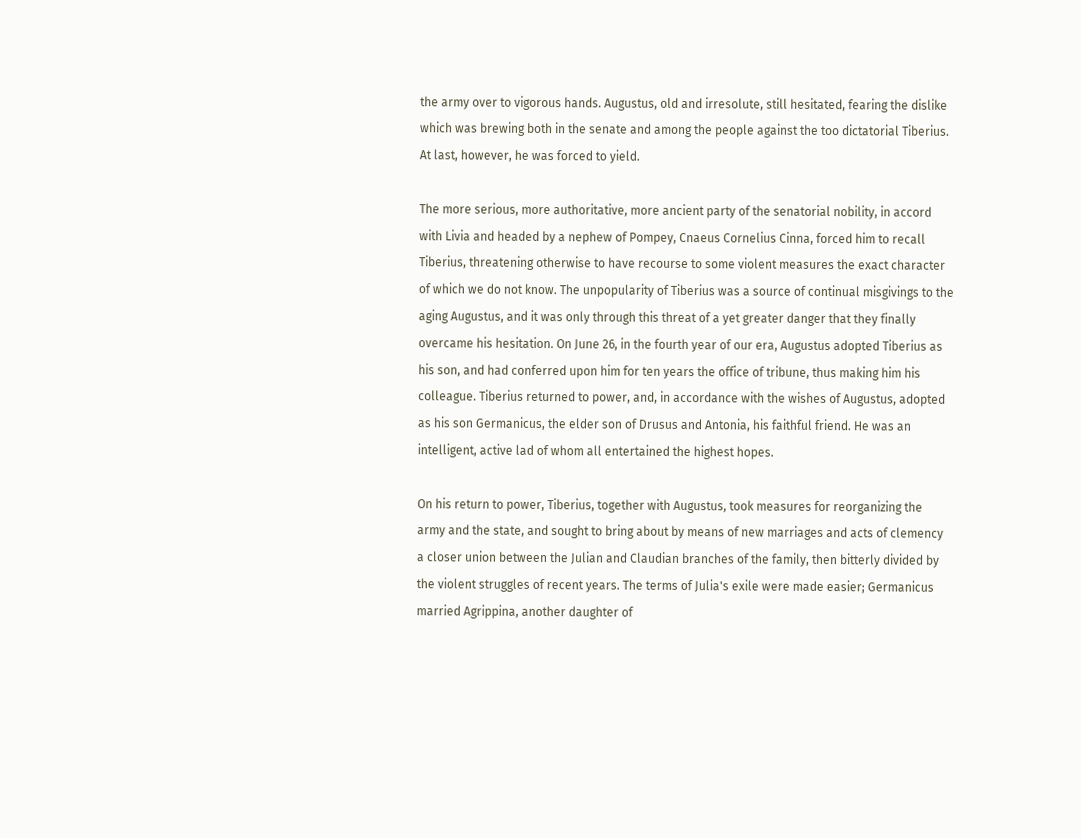the army over to vigorous hands. Augustus, old and irresolute, still hesitated, fearing the dislike which was brewing both in the senate and among the people against the too dictatorial Tiberius. At last, however, he was forced to yield.

The more serious, more authoritative, more ancient party of the senatorial nobility, in accord with Livia and headed by a nephew of Pompey, Cnaeus Cornelius Cinna, forced him to recall Tiberius, threatening otherwise to have recourse to some violent measures the exact character of which we do not know. The unpopularity of Tiberius was a source of continual misgivings to the aging Augustus, and it was only through this threat of a yet greater danger that they finally overcame his hesitation. On June 26, in the fourth year of our era, Augustus adopted Tiberius as his son, and had conferred upon him for ten years the office of tribune, thus making him his colleague. Tiberius returned to power, and, in accordance with the wishes of Augustus, adopted as his son Germanicus, the elder son of Drusus and Antonia, his faithful friend. He was an intelligent, active lad of whom all entertained the highest hopes.

On his return to power, Tiberius, together with Augustus, took measures for reorganizing the army and the state, and sought to bring about by means of new marriages and acts of clemency a closer union between the Julian and Claudian branches of the family, then bitterly divided by the violent struggles of recent years. The terms of Julia's exile were made easier; Germanicus married Agrippina, another daughter of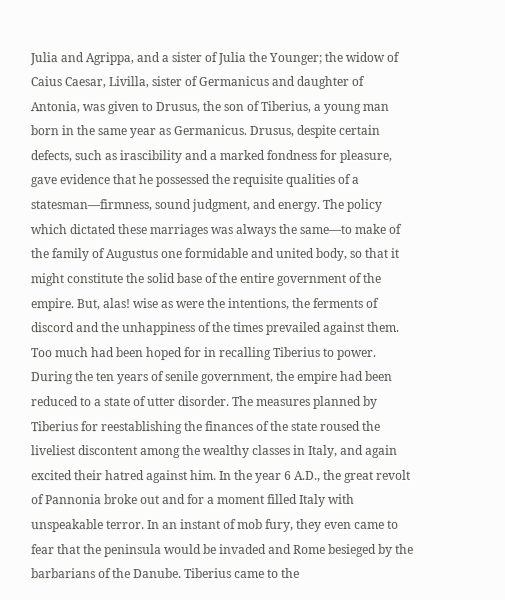Julia and Agrippa, and a sister of Julia the Younger; the widow of Caius Caesar, Livilla, sister of Germanicus and daughter of Antonia, was given to Drusus, the son of Tiberius, a young man born in the same year as Germanicus. Drusus, despite certain defects, such as irascibility and a marked fondness for pleasure, gave evidence that he possessed the requisite qualities of a statesman—firmness, sound judgment, and energy. The policy which dictated these marriages was always the same—to make of the family of Augustus one formidable and united body, so that it might constitute the solid base of the entire government of the empire. But, alas! wise as were the intentions, the ferments of discord and the unhappiness of the times prevailed against them. Too much had been hoped for in recalling Tiberius to power. During the ten years of senile government, the empire had been reduced to a state of utter disorder. The measures planned by Tiberius for reestablishing the finances of the state roused the liveliest discontent among the wealthy classes in Italy, and again excited their hatred against him. In the year 6 A.D., the great revolt of Pannonia broke out and for a moment filled Italy with unspeakable terror. In an instant of mob fury, they even came to fear that the peninsula would be invaded and Rome besieged by the barbarians of the Danube. Tiberius came to the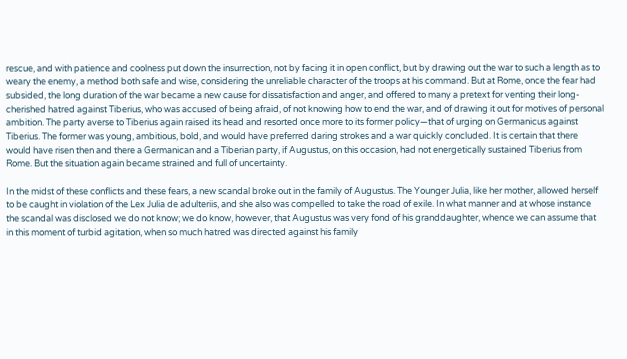rescue, and with patience and coolness put down the insurrection, not by facing it in open conflict, but by drawing out the war to such a length as to weary the enemy, a method both safe and wise, considering the unreliable character of the troops at his command. But at Rome, once the fear had subsided, the long duration of the war became a new cause for dissatisfaction and anger, and offered to many a pretext for venting their long-cherished hatred against Tiberius, who was accused of being afraid, of not knowing how to end the war, and of drawing it out for motives of personal ambition. The party averse to Tiberius again raised its head and resorted once more to its former policy—that of urging on Germanicus against Tiberius. The former was young, ambitious, bold, and would have preferred daring strokes and a war quickly concluded. It is certain that there would have risen then and there a Germanican and a Tiberian party, if Augustus, on this occasion, had not energetically sustained Tiberius from Rome. But the situation again became strained and full of uncertainty.

In the midst of these conflicts and these fears, a new scandal broke out in the family of Augustus. The Younger Julia, like her mother, allowed herself to be caught in violation of the Lex Julia de adulteriis, and she also was compelled to take the road of exile. In what manner and at whose instance the scandal was disclosed we do not know; we do know, however, that Augustus was very fond of his granddaughter, whence we can assume that in this moment of turbid agitation, when so much hatred was directed against his family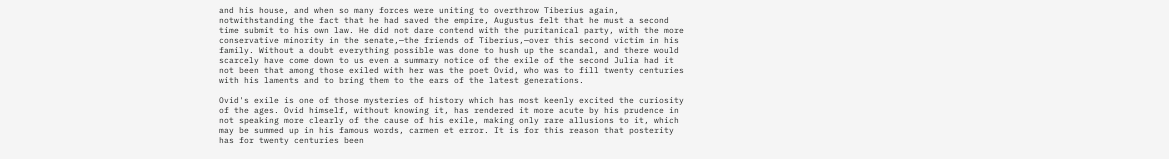and his house, and when so many forces were uniting to overthrow Tiberius again, notwithstanding the fact that he had saved the empire, Augustus felt that he must a second time submit to his own law. He did not dare contend with the puritanical party, with the more conservative minority in the senate,—the friends of Tiberius,—over this second victim in his family. Without a doubt everything possible was done to hush up the scandal, and there would scarcely have come down to us even a summary notice of the exile of the second Julia had it not been that among those exiled with her was the poet Ovid, who was to fill twenty centuries with his laments and to bring them to the ears of the latest generations.

Ovid's exile is one of those mysteries of history which has most keenly excited the curiosity of the ages. Ovid himself, without knowing it, has rendered it more acute by his prudence in not speaking more clearly of the cause of his exile, making only rare allusions to it, which may be summed up in his famous words, carmen et error. It is for this reason that posterity has for twenty centuries been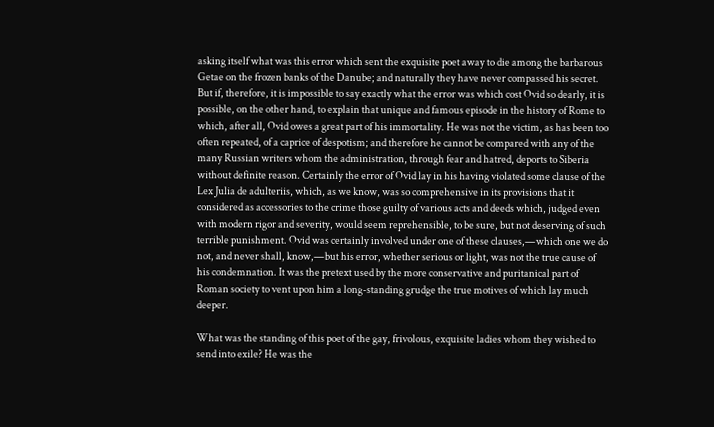asking itself what was this error which sent the exquisite poet away to die among the barbarous Getae on the frozen banks of the Danube; and naturally they have never compassed his secret. But if, therefore, it is impossible to say exactly what the error was which cost Ovid so dearly, it is possible, on the other hand, to explain that unique and famous episode in the history of Rome to which, after all, Ovid owes a great part of his immortality. He was not the victim, as has been too often repeated, of a caprice of despotism; and therefore he cannot be compared with any of the many Russian writers whom the administration, through fear and hatred, deports to Siberia without definite reason. Certainly the error of Ovid lay in his having violated some clause of the Lex Julia de adulteriis, which, as we know, was so comprehensive in its provisions that it considered as accessories to the crime those guilty of various acts and deeds which, judged even with modern rigor and severity, would seem reprehensible, to be sure, but not deserving of such terrible punishment. Ovid was certainly involved under one of these clauses,—which one we do not, and never shall, know,—but his error, whether serious or light, was not the true cause of his condemnation. It was the pretext used by the more conservative and puritanical part of Roman society to vent upon him a long-standing grudge the true motives of which lay much deeper.

What was the standing of this poet of the gay, frivolous, exquisite ladies whom they wished to send into exile? He was the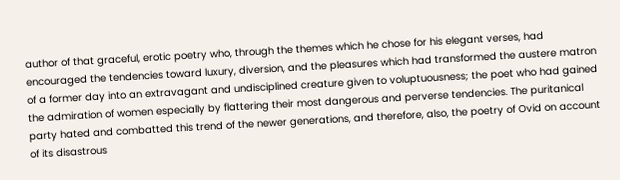author of that graceful, erotic poetry who, through the themes which he chose for his elegant verses, had encouraged the tendencies toward luxury, diversion, and the pleasures which had transformed the austere matron of a former day into an extravagant and undisciplined creature given to voluptuousness; the poet who had gained the admiration of women especially by flattering their most dangerous and perverse tendencies. The puritanical party hated and combatted this trend of the newer generations, and therefore, also, the poetry of Ovid on account of its disastrous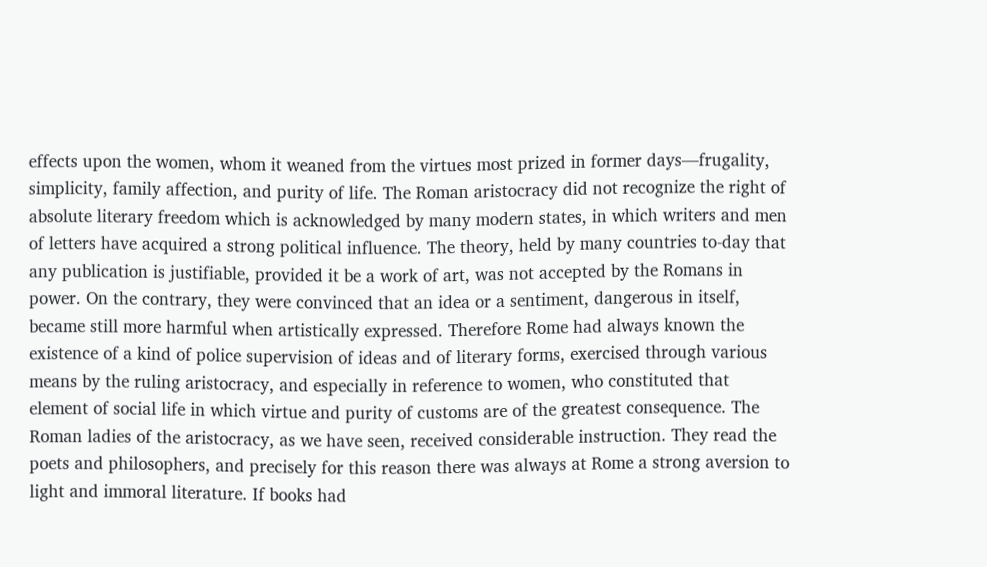effects upon the women, whom it weaned from the virtues most prized in former days—frugality, simplicity, family affection, and purity of life. The Roman aristocracy did not recognize the right of absolute literary freedom which is acknowledged by many modern states, in which writers and men of letters have acquired a strong political influence. The theory, held by many countries to-day that any publication is justifiable, provided it be a work of art, was not accepted by the Romans in power. On the contrary, they were convinced that an idea or a sentiment, dangerous in itself, became still more harmful when artistically expressed. Therefore Rome had always known the existence of a kind of police supervision of ideas and of literary forms, exercised through various means by the ruling aristocracy, and especially in reference to women, who constituted that element of social life in which virtue and purity of customs are of the greatest consequence. The Roman ladies of the aristocracy, as we have seen, received considerable instruction. They read the poets and philosophers, and precisely for this reason there was always at Rome a strong aversion to light and immoral literature. If books had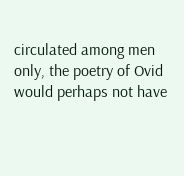circulated among men only, the poetry of Ovid would perhaps not have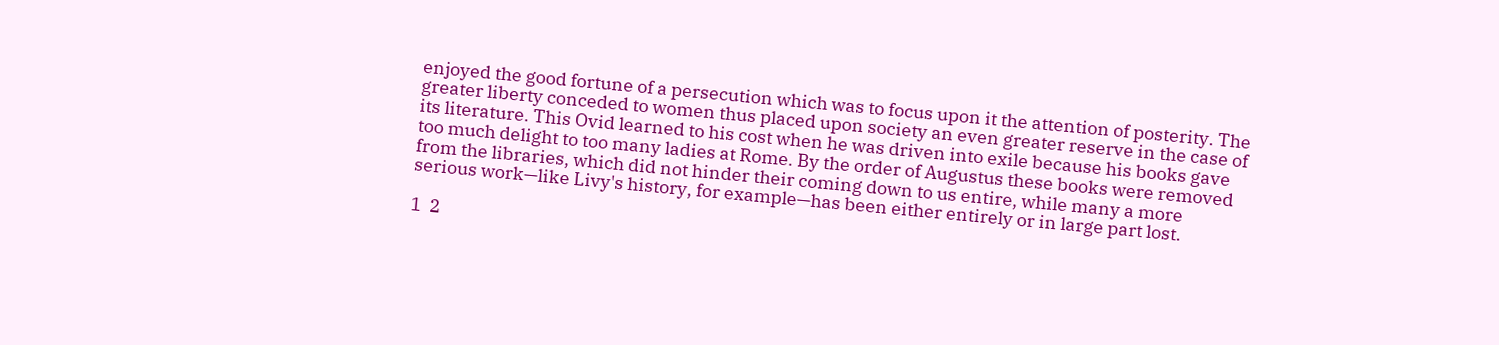enjoyed the good fortune of a persecution which was to focus upon it the attention of posterity. The greater liberty conceded to women thus placed upon society an even greater reserve in the case of its literature. This Ovid learned to his cost when he was driven into exile because his books gave too much delight to too many ladies at Rome. By the order of Augustus these books were removed from the libraries, which did not hinder their coming down to us entire, while many a more serious work—like Livy's history, for example—has been either entirely or in large part lost.

1  2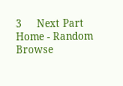3     Next Part
Home - Random Browse